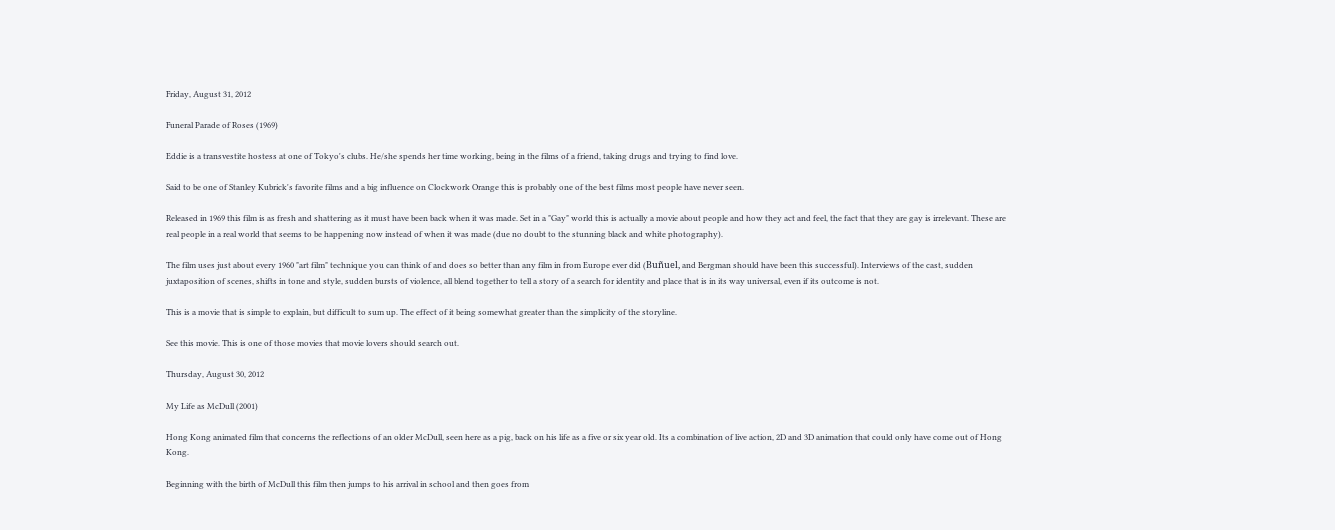Friday, August 31, 2012

Funeral Parade of Roses (1969)

Eddie is a transvestite hostess at one of Tokyo's clubs. He/she spends her time working, being in the films of a friend, taking drugs and trying to find love.

Said to be one of Stanley Kubrick's favorite films and a big influence on Clockwork Orange this is probably one of the best films most people have never seen.

Released in 1969 this film is as fresh and shattering as it must have been back when it was made. Set in a "Gay" world this is actually a movie about people and how they act and feel, the fact that they are gay is irrelevant. These are real people in a real world that seems to be happening now instead of when it was made (due no doubt to the stunning black and white photography).

The film uses just about every 1960 "art film" technique you can think of and does so better than any film in from Europe ever did (Buñuel, and Bergman should have been this successful). Interviews of the cast, sudden juxtaposition of scenes, shifts in tone and style, sudden bursts of violence, all blend together to tell a story of a search for identity and place that is in its way universal, even if its outcome is not.

This is a movie that is simple to explain, but difficult to sum up. The effect of it being somewhat greater than the simplicity of the storyline.

See this movie. This is one of those movies that movie lovers should search out.

Thursday, August 30, 2012

My Life as McDull (2001)

Hong Kong animated film that concerns the reflections of an older McDull, seen here as a pig, back on his life as a five or six year old. Its a combination of live action, 2D and 3D animation that could only have come out of Hong Kong.

Beginning with the birth of McDull this film then jumps to his arrival in school and then goes from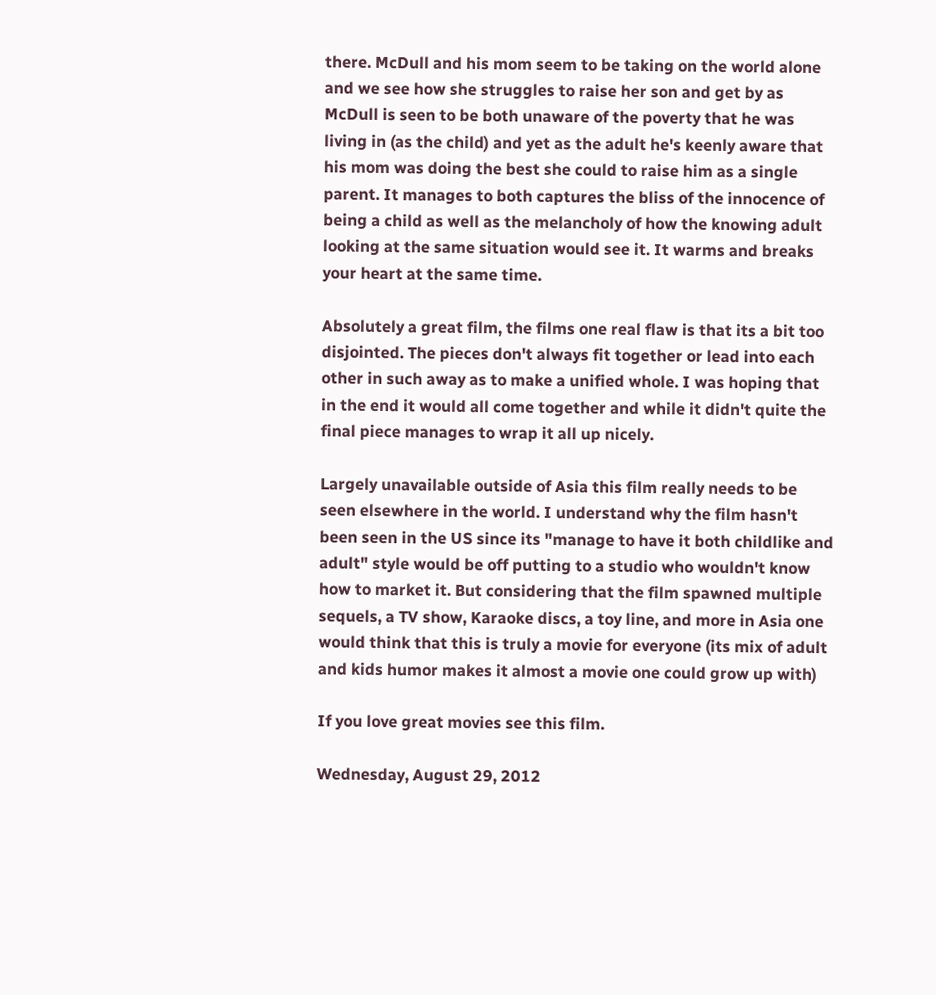there. McDull and his mom seem to be taking on the world alone and we see how she struggles to raise her son and get by as McDull is seen to be both unaware of the poverty that he was living in (as the child) and yet as the adult he's keenly aware that his mom was doing the best she could to raise him as a single parent. It manages to both captures the bliss of the innocence of being a child as well as the melancholy of how the knowing adult looking at the same situation would see it. It warms and breaks your heart at the same time.

Absolutely a great film, the films one real flaw is that its a bit too disjointed. The pieces don't always fit together or lead into each other in such away as to make a unified whole. I was hoping that in the end it would all come together and while it didn't quite the final piece manages to wrap it all up nicely.

Largely unavailable outside of Asia this film really needs to be seen elsewhere in the world. I understand why the film hasn't been seen in the US since its "manage to have it both childlike and adult" style would be off putting to a studio who wouldn't know how to market it. But considering that the film spawned multiple sequels, a TV show, Karaoke discs, a toy line, and more in Asia one would think that this is truly a movie for everyone (its mix of adult and kids humor makes it almost a movie one could grow up with)

If you love great movies see this film.

Wednesday, August 29, 2012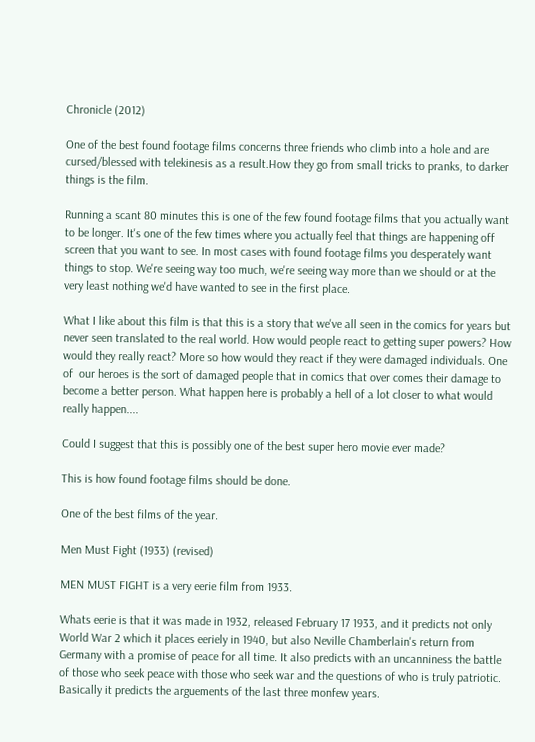Chronicle (2012)

One of the best found footage films concerns three friends who climb into a hole and are cursed/blessed with telekinesis as a result.How they go from small tricks to pranks, to darker things is the film.

Running a scant 80 minutes this is one of the few found footage films that you actually want to be longer. It's one of the few times where you actually feel that things are happening off screen that you want to see. In most cases with found footage films you desperately want things to stop. We're seeing way too much, we're seeing way more than we should or at the very least nothing we'd have wanted to see in the first place.

What I like about this film is that this is a story that we've all seen in the comics for years but never seen translated to the real world. How would people react to getting super powers? How would they really react? More so how would they react if they were damaged individuals. One of  our heroes is the sort of damaged people that in comics that over comes their damage to become a better person. What happen here is probably a hell of a lot closer to what would really happen....

Could I suggest that this is possibly one of the best super hero movie ever made?

This is how found footage films should be done.

One of the best films of the year.

Men Must Fight (1933) (revised)

MEN MUST FIGHT is a very eerie film from 1933.

Whats eerie is that it was made in 1932, released February 17 1933, and it predicts not only World War 2 which it places eeriely in 1940, but also Neville Chamberlain's return from Germany with a promise of peace for all time. It also predicts with an uncanniness the battle of those who seek peace with those who seek war and the questions of who is truly patriotic. Basically it predicts the arguements of the last three monfew years.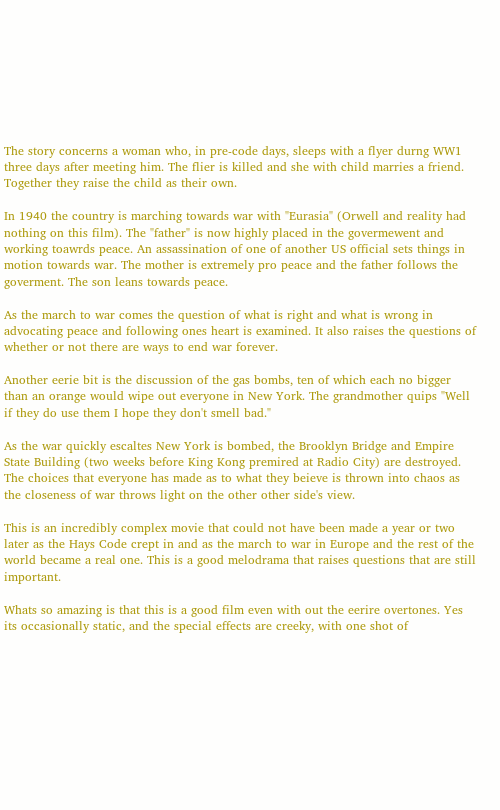The story concerns a woman who, in pre-code days, sleeps with a flyer durng WW1 three days after meeting him. The flier is killed and she with child marries a friend. Together they raise the child as their own.

In 1940 the country is marching towards war with "Eurasia" (Orwell and reality had nothing on this film). The "father" is now highly placed in the govermewent and working toawrds peace. An assassination of one of another US official sets things in motion towards war. The mother is extremely pro peace and the father follows the goverment. The son leans towards peace.

As the march to war comes the question of what is right and what is wrong in advocating peace and following ones heart is examined. It also raises the questions of whether or not there are ways to end war forever.

Another eerie bit is the discussion of the gas bombs, ten of which each no bigger than an orange would wipe out everyone in New York. The grandmother quips "Well if they do use them I hope they don't smell bad."

As the war quickly escaltes New York is bombed, the Brooklyn Bridge and Empire State Building (two weeks before King Kong premired at Radio City) are destroyed. The choices that everyone has made as to what they beieve is thrown into chaos as the closeness of war throws light on the other other side's view.

This is an incredibly complex movie that could not have been made a year or two later as the Hays Code crept in and as the march to war in Europe and the rest of the world became a real one. This is a good melodrama that raises questions that are still important.

Whats so amazing is that this is a good film even with out the eerire overtones. Yes its occasionally static, and the special effects are creeky, with one shot of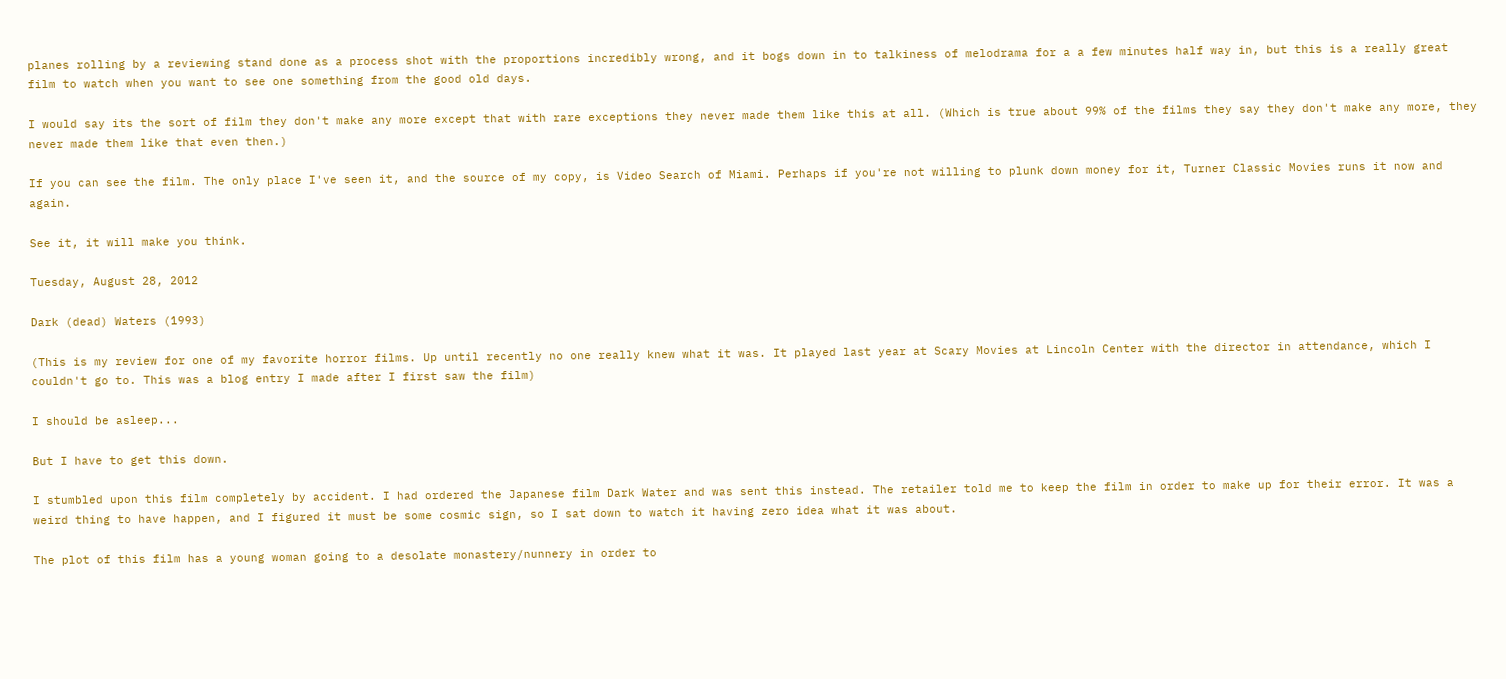planes rolling by a reviewing stand done as a process shot with the proportions incredibly wrong, and it bogs down in to talkiness of melodrama for a a few minutes half way in, but this is a really great film to watch when you want to see one something from the good old days.

I would say its the sort of film they don't make any more except that with rare exceptions they never made them like this at all. (Which is true about 99% of the films they say they don't make any more, they never made them like that even then.)

If you can see the film. The only place I've seen it, and the source of my copy, is Video Search of Miami. Perhaps if you're not willing to plunk down money for it, Turner Classic Movies runs it now and again.

See it, it will make you think.

Tuesday, August 28, 2012

Dark (dead) Waters (1993)

(This is my review for one of my favorite horror films. Up until recently no one really knew what it was. It played last year at Scary Movies at Lincoln Center with the director in attendance, which I couldn't go to. This was a blog entry I made after I first saw the film)

I should be asleep...

But I have to get this down.

I stumbled upon this film completely by accident. I had ordered the Japanese film Dark Water and was sent this instead. The retailer told me to keep the film in order to make up for their error. It was a weird thing to have happen, and I figured it must be some cosmic sign, so I sat down to watch it having zero idea what it was about.

The plot of this film has a young woman going to a desolate monastery/nunnery in order to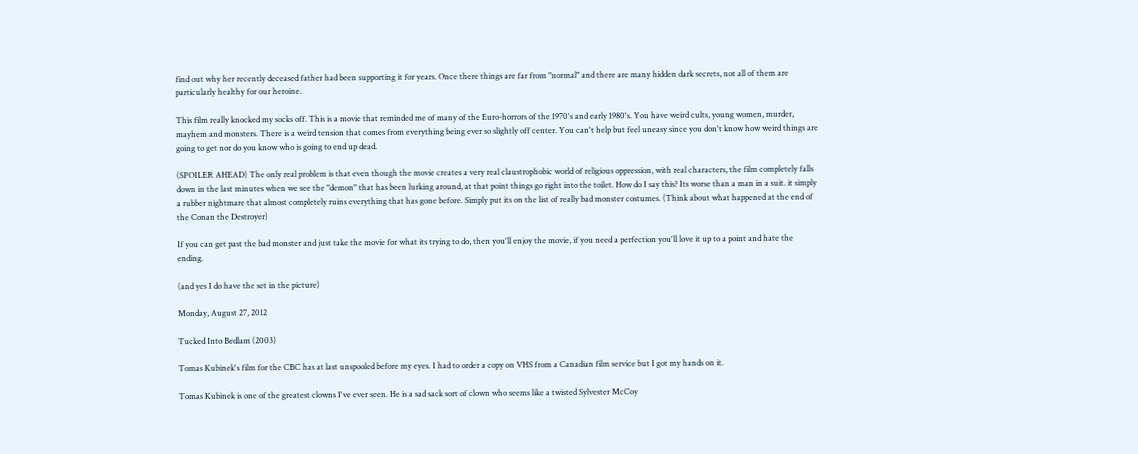find out why her recently deceased father had been supporting it for years. Once there things are far from "normal" and there are many hidden dark secrets, not all of them are particularly healthy for our heroine.

This film really knocked my socks off. This is a movie that reminded me of many of the Euro-horrors of the 1970's and early 1980's. You have weird cults, young women, murder, mayhem and monsters. There is a weird tension that comes from everything being ever so slightly off center. You can't help but feel uneasy since you don't know how weird things are going to get nor do you know who is going to end up dead.

(SPOILER AHEAD) The only real problem is that even though the movie creates a very real claustrophobic world of religious oppression, with real characters, the film completely falls down in the last minutes when we see the "demon" that has been lurking around, at that point things go right into the toilet. How do I say this? Its worse than a man in a suit. it simply a rubber nightmare that almost completely ruins everything that has gone before. Simply put its on the list of really bad monster costumes. (Think about what happened at the end of the Conan the Destroyer)

If you can get past the bad monster and just take the movie for what its trying to do, then you'll enjoy the movie, if you need a perfection you'll love it up to a point and hate the ending.

(and yes I do have the set in the picture)

Monday, August 27, 2012

Tucked Into Bedlam (2003)

Tomas Kubinek's film for the CBC has at last unspooled before my eyes. I had to order a copy on VHS from a Canadian film service but I got my hands on it.

Tomas Kubinek is one of the greatest clowns I've ever seen. He is a sad sack sort of clown who seems like a twisted Sylvester McCoy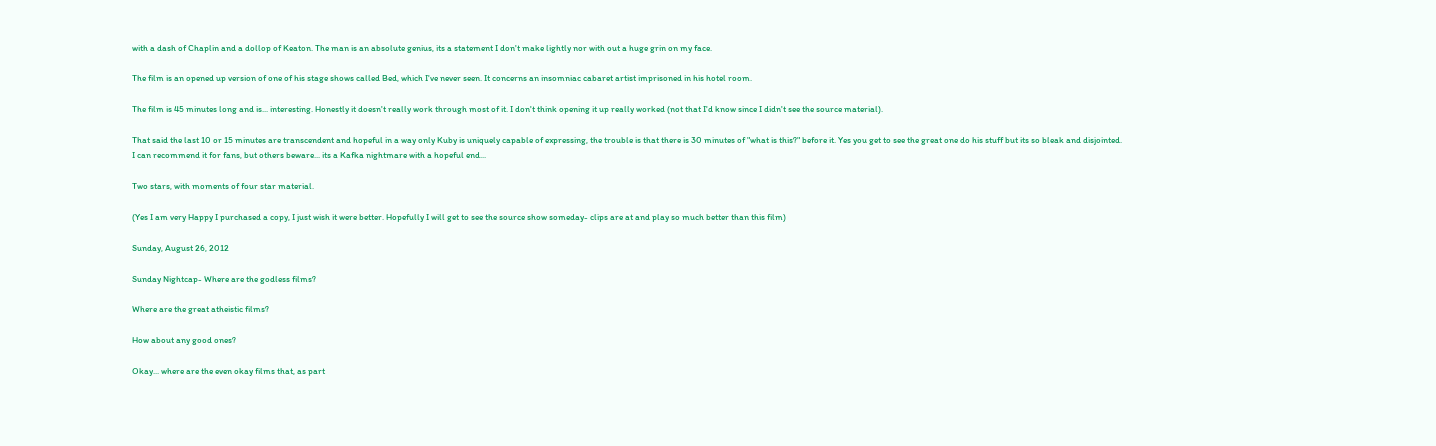with a dash of Chaplin and a dollop of Keaton. The man is an absolute genius, its a statement I don't make lightly nor with out a huge grin on my face.

The film is an opened up version of one of his stage shows called Bed, which I've never seen. It concerns an insomniac cabaret artist imprisoned in his hotel room.

The film is 45 minutes long and is... interesting. Honestly it doesn't really work through most of it. I don't think opening it up really worked (not that I'd know since I didn't see the source material).

That said the last 10 or 15 minutes are transcendent and hopeful in a way only Kuby is uniquely capable of expressing, the trouble is that there is 30 minutes of "what is this?" before it. Yes you get to see the great one do his stuff but its so bleak and disjointed. I can recommend it for fans, but others beware... its a Kafka nightmare with a hopeful end...

Two stars, with moments of four star material.

(Yes I am very Happy I purchased a copy, I just wish it were better. Hopefully I will get to see the source show someday- clips are at and play so much better than this film)

Sunday, August 26, 2012

Sunday Nightcap- Where are the godless films?

Where are the great atheistic films?

How about any good ones?

Okay... where are the even okay films that, as part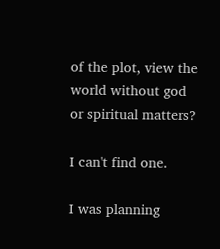of the plot, view the world without god or spiritual matters?

I can't find one.

I was planning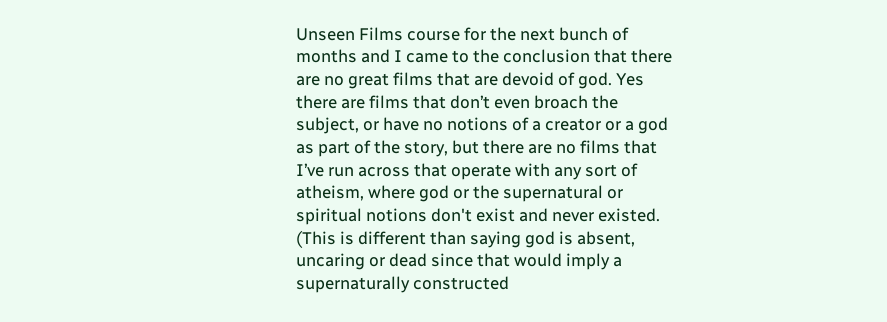Unseen Films course for the next bunch of months and I came to the conclusion that there are no great films that are devoid of god. Yes there are films that don’t even broach the subject, or have no notions of a creator or a god as part of the story, but there are no films that I’ve run across that operate with any sort of atheism, where god or the supernatural or spiritual notions don't exist and never existed. (This is different than saying god is absent, uncaring or dead since that would imply a supernaturally constructed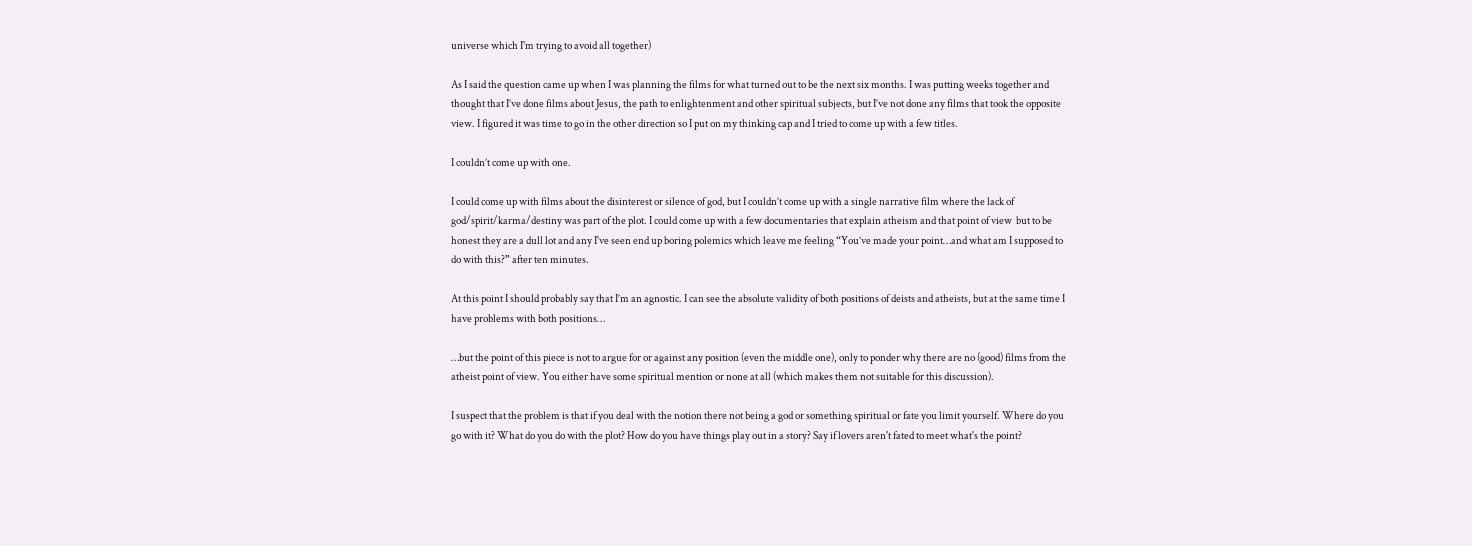universe which I'm trying to avoid all together)

As I said the question came up when I was planning the films for what turned out to be the next six months. I was putting weeks together and thought that I’ve done films about Jesus, the path to enlightenment and other spiritual subjects, but I’ve not done any films that took the opposite view. I figured it was time to go in the other direction so I put on my thinking cap and I tried to come up with a few titles.

I couldn’t come up with one.

I could come up with films about the disinterest or silence of god, but I couldn’t come up with a single narrative film where the lack of god/spirit/karma/destiny was part of the plot. I could come up with a few documentaries that explain atheism and that point of view  but to be honest they are a dull lot and any I've seen end up boring polemics which leave me feeling “You’ve made your point…and what am I supposed to do with this?” after ten minutes.

At this point I should probably say that I’m an agnostic. I can see the absolute validity of both positions of deists and atheists, but at the same time I have problems with both positions…

…but the point of this piece is not to argue for or against any position (even the middle one), only to ponder why there are no (good) films from the atheist point of view. You either have some spiritual mention or none at all (which makes them not suitable for this discussion).

I suspect that the problem is that if you deal with the notion there not being a god or something spiritual or fate you limit yourself. Where do you go with it? What do you do with the plot? How do you have things play out in a story? Say if lovers aren't fated to meet what's the point?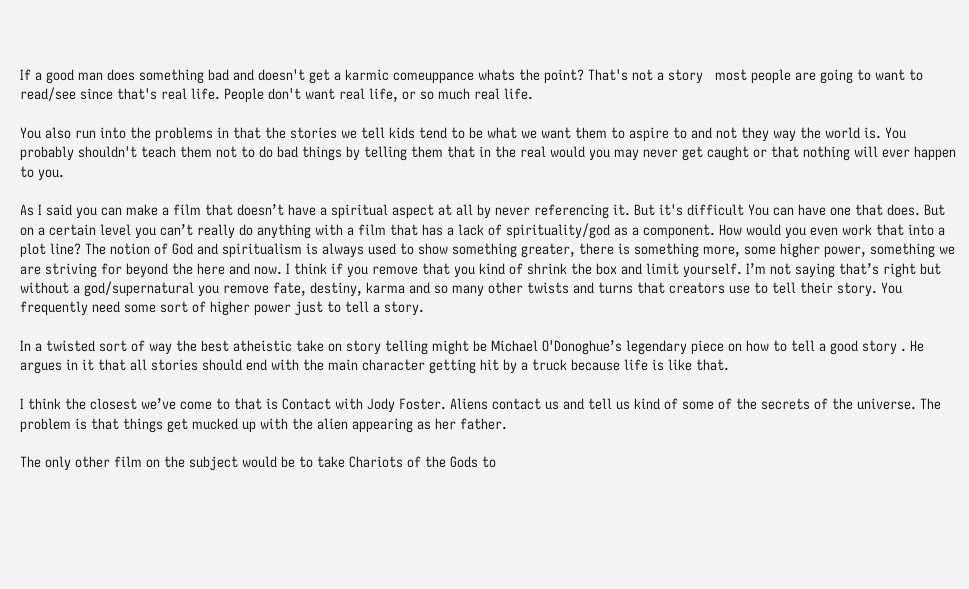If a good man does something bad and doesn't get a karmic comeuppance whats the point? That's not a story   most people are going to want to read/see since that's real life. People don't want real life, or so much real life.

You also run into the problems in that the stories we tell kids tend to be what we want them to aspire to and not they way the world is. You probably shouldn't teach them not to do bad things by telling them that in the real would you may never get caught or that nothing will ever happen to you.

As I said you can make a film that doesn’t have a spiritual aspect at all by never referencing it. But it's difficult You can have one that does. But on a certain level you can’t really do anything with a film that has a lack of spirituality/god as a component. How would you even work that into a plot line? The notion of God and spiritualism is always used to show something greater, there is something more, some higher power, something we are striving for beyond the here and now. I think if you remove that you kind of shrink the box and limit yourself. I’m not saying that’s right but without a god/supernatural you remove fate, destiny, karma and so many other twists and turns that creators use to tell their story. You frequently need some sort of higher power just to tell a story.

In a twisted sort of way the best atheistic take on story telling might be Michael O'Donoghue’s legendary piece on how to tell a good story . He argues in it that all stories should end with the main character getting hit by a truck because life is like that.

I think the closest we’ve come to that is Contact with Jody Foster. Aliens contact us and tell us kind of some of the secrets of the universe. The problem is that things get mucked up with the alien appearing as her father.

The only other film on the subject would be to take Chariots of the Gods to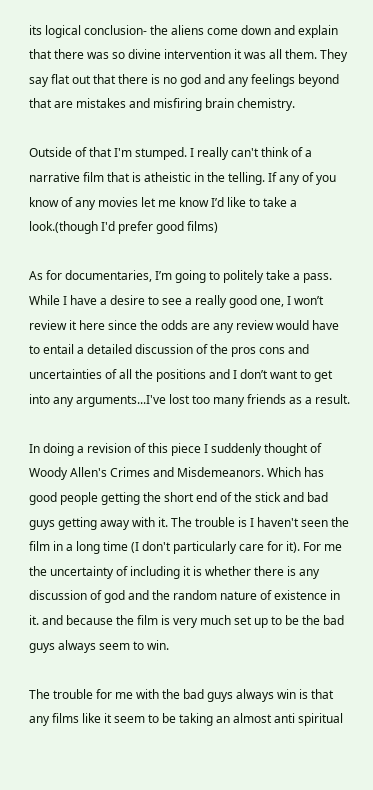its logical conclusion- the aliens come down and explain that there was so divine intervention it was all them. They say flat out that there is no god and any feelings beyond that are mistakes and misfiring brain chemistry.

Outside of that I'm stumped. I really can't think of a narrative film that is atheistic in the telling. If any of you know of any movies let me know I’d like to take a look.(though I'd prefer good films)

As for documentaries, I’m going to politely take a pass. While I have a desire to see a really good one, I won’t review it here since the odds are any review would have to entail a detailed discussion of the pros cons and uncertainties of all the positions and I don’t want to get into any arguments...I've lost too many friends as a result.

In doing a revision of this piece I suddenly thought of  Woody Allen's Crimes and Misdemeanors. Which has good people getting the short end of the stick and bad guys getting away with it. The trouble is I haven't seen the film in a long time (I don't particularly care for it). For me the uncertainty of including it is whether there is any discussion of god and the random nature of existence in it. and because the film is very much set up to be the bad guys always seem to win.

The trouble for me with the bad guys always win is that any films like it seem to be taking an almost anti spiritual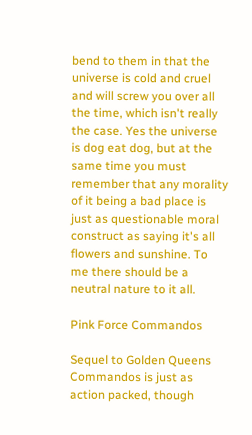bend to them in that the universe is cold and cruel and will screw you over all the time, which isn't really the case. Yes the universe is dog eat dog, but at the same time you must remember that any morality of it being a bad place is just as questionable moral construct as saying it's all flowers and sunshine. To me there should be a neutral nature to it all.

Pink Force Commandos

Sequel to Golden Queens Commandos is just as action packed, though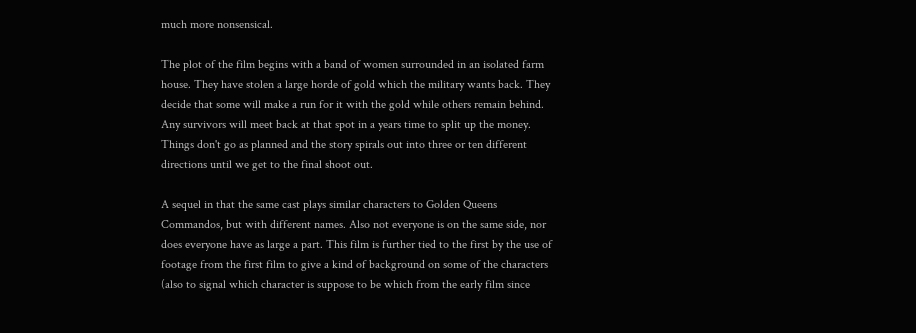much more nonsensical.

The plot of the film begins with a band of women surrounded in an isolated farm house. They have stolen a large horde of gold which the military wants back. They decide that some will make a run for it with the gold while others remain behind. Any survivors will meet back at that spot in a years time to split up the money. Things don't go as planned and the story spirals out into three or ten different directions until we get to the final shoot out.

A sequel in that the same cast plays similar characters to Golden Queens Commandos, but with different names. Also not everyone is on the same side, nor does everyone have as large a part. This film is further tied to the first by the use of footage from the first film to give a kind of background on some of the characters (also to signal which character is suppose to be which from the early film since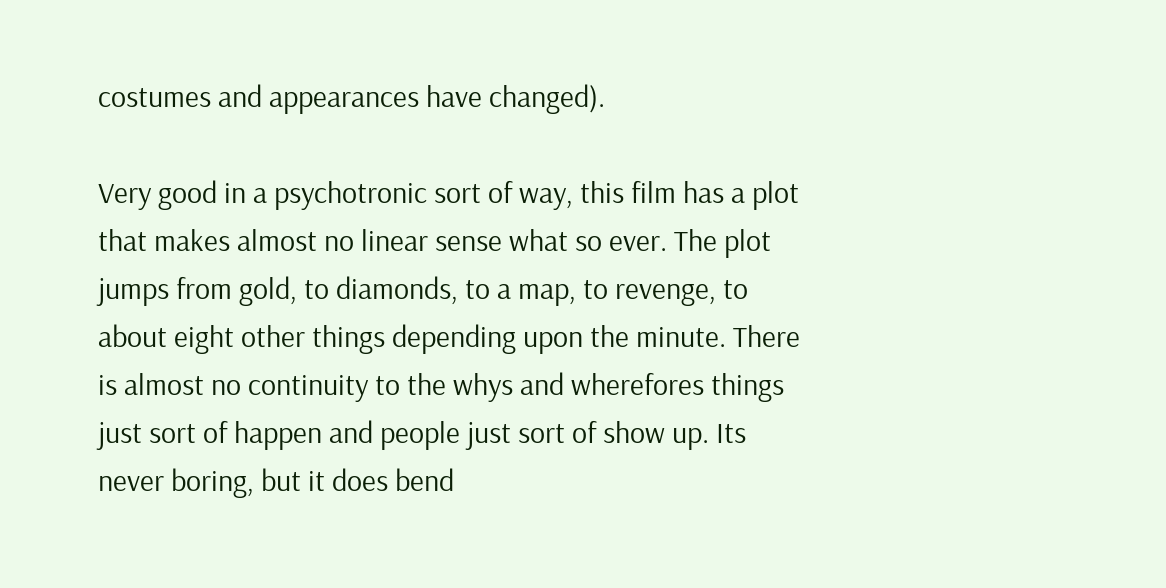costumes and appearances have changed).

Very good in a psychotronic sort of way, this film has a plot that makes almost no linear sense what so ever. The plot jumps from gold, to diamonds, to a map, to revenge, to about eight other things depending upon the minute. There is almost no continuity to the whys and wherefores things just sort of happen and people just sort of show up. Its never boring, but it does bend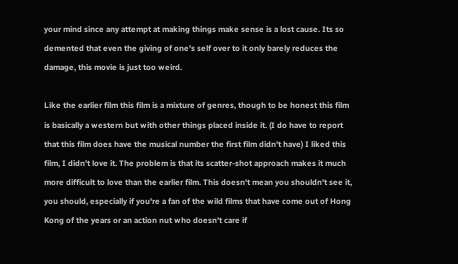your mind since any attempt at making things make sense is a lost cause. Its so demented that even the giving of one's self over to it only barely reduces the damage, this movie is just too weird.

Like the earlier film this film is a mixture of genres, though to be honest this film is basically a western but with other things placed inside it. (I do have to report that this film does have the musical number the first film didn't have) I liked this film, I didn't love it. The problem is that its scatter-shot approach makes it much more difficult to love than the earlier film. This doesn't mean you shouldn't see it, you should, especially if you're a fan of the wild films that have come out of Hong Kong of the years or an action nut who doesn't care if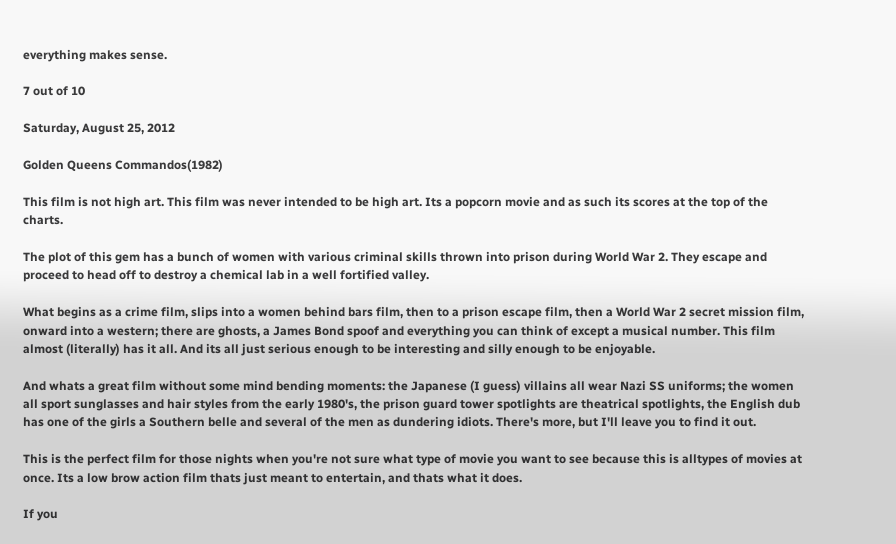everything makes sense.

7 out of 10

Saturday, August 25, 2012

Golden Queens Commandos(1982)

This film is not high art. This film was never intended to be high art. Its a popcorn movie and as such its scores at the top of the charts.

The plot of this gem has a bunch of women with various criminal skills thrown into prison during World War 2. They escape and proceed to head off to destroy a chemical lab in a well fortified valley.

What begins as a crime film, slips into a women behind bars film, then to a prison escape film, then a World War 2 secret mission film, onward into a western; there are ghosts, a James Bond spoof and everything you can think of except a musical number. This film almost (literally) has it all. And its all just serious enough to be interesting and silly enough to be enjoyable.

And whats a great film without some mind bending moments: the Japanese (I guess) villains all wear Nazi SS uniforms; the women all sport sunglasses and hair styles from the early 1980's, the prison guard tower spotlights are theatrical spotlights, the English dub has one of the girls a Southern belle and several of the men as dundering idiots. There's more, but I'll leave you to find it out.

This is the perfect film for those nights when you're not sure what type of movie you want to see because this is alltypes of movies at once. Its a low brow action film thats just meant to entertain, and thats what it does.

If you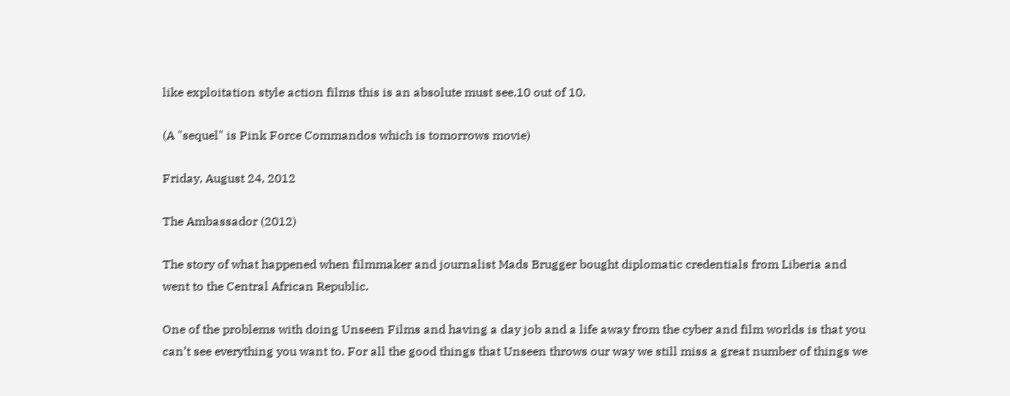like exploitation style action films this is an absolute must see.10 out of 10.

(A "sequel" is Pink Force Commandos which is tomorrows movie)

Friday, August 24, 2012

The Ambassador (2012)

The story of what happened when filmmaker and journalist Mads Brugger bought diplomatic credentials from Liberia and went to the Central African Republic.

One of the problems with doing Unseen Films and having a day job and a life away from the cyber and film worlds is that you can’t see everything you want to. For all the good things that Unseen throws our way we still miss a great number of things we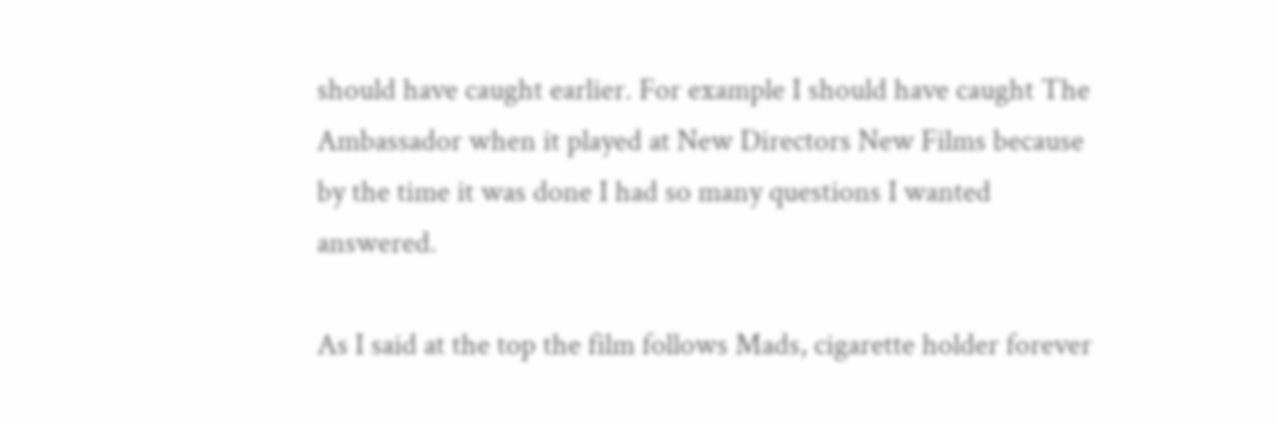should have caught earlier. For example I should have caught The Ambassador when it played at New Directors New Films because by the time it was done I had so many questions I wanted answered.

As I said at the top the film follows Mads, cigarette holder forever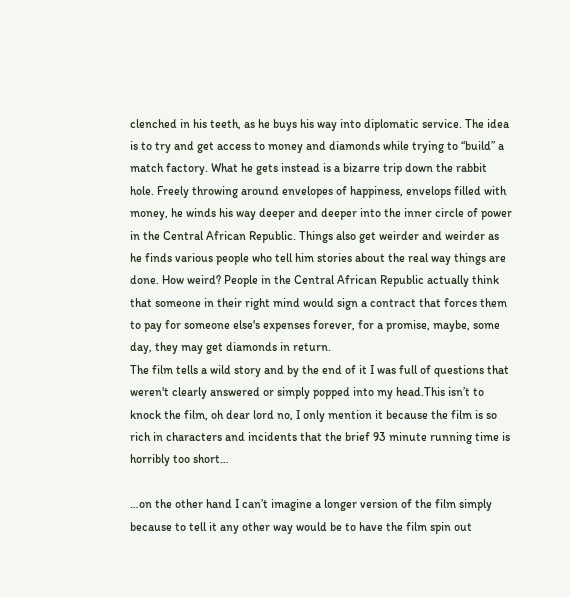clenched in his teeth, as he buys his way into diplomatic service. The idea is to try and get access to money and diamonds while trying to “build” a match factory. What he gets instead is a bizarre trip down the rabbit hole. Freely throwing around envelopes of happiness, envelops filled with money, he winds his way deeper and deeper into the inner circle of power in the Central African Republic. Things also get weirder and weirder as he finds various people who tell him stories about the real way things are done. How weird? People in the Central African Republic actually think that someone in their right mind would sign a contract that forces them to pay for someone else's expenses forever, for a promise, maybe, some day, they may get diamonds in return.
The film tells a wild story and by the end of it I was full of questions that weren't clearly answered or simply popped into my head.This isn’t to knock the film, oh dear lord no, I only mention it because the film is so rich in characters and incidents that the brief 93 minute running time is horribly too short…

…on the other hand I can’t imagine a longer version of the film simply because to tell it any other way would be to have the film spin out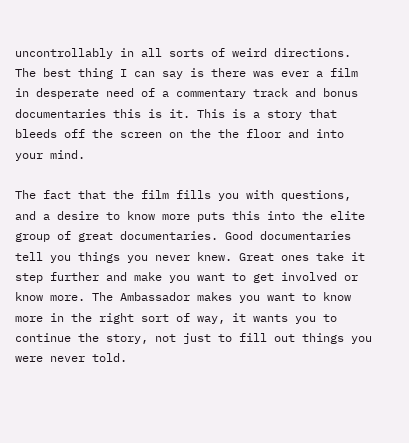uncontrollably in all sorts of weird directions. The best thing I can say is there was ever a film in desperate need of a commentary track and bonus documentaries this is it. This is a story that bleeds off the screen on the the floor and into your mind.

The fact that the film fills you with questions, and a desire to know more puts this into the elite group of great documentaries. Good documentaries tell you things you never knew. Great ones take it step further and make you want to get involved or know more. The Ambassador makes you want to know more in the right sort of way, it wants you to continue the story, not just to fill out things you were never told.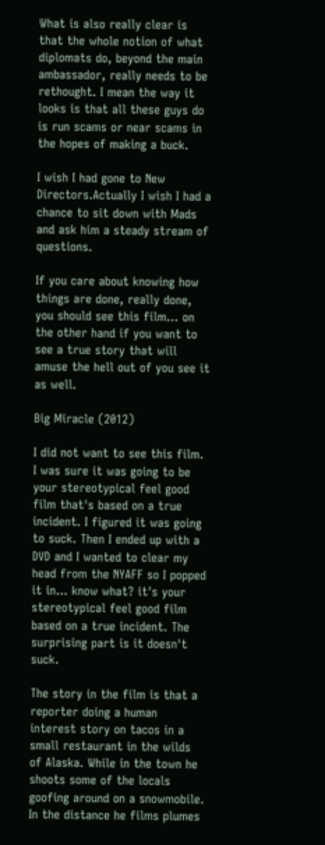What is also really clear is that the whole notion of what diplomats do, beyond the main ambassador, really needs to be rethought. I mean the way it looks is that all these guys do is run scams or near scams in the hopes of making a buck.

I wish I had gone to New Directors.Actually I wish I had a chance to sit down with Mads and ask him a steady stream of questions.

If you care about knowing how things are done, really done, you should see this film... on the other hand if you want to see a true story that will amuse the hell out of you see it as well.

Big Miracle (2012)

I did not want to see this film. I was sure it was going to be your stereotypical feel good film that's based on a true incident. I figured it was going to suck. Then I ended up with a DVD and I wanted to clear my head from the NYAFF so I popped it in... know what? it's your stereotypical feel good film based on a true incident. The surprising part is it doesn't suck.

The story in the film is that a reporter doing a human interest story on tacos in a small restaurant in the wilds of Alaska. While in the town he shoots some of the locals goofing around on a snowmobile. In the distance he films plumes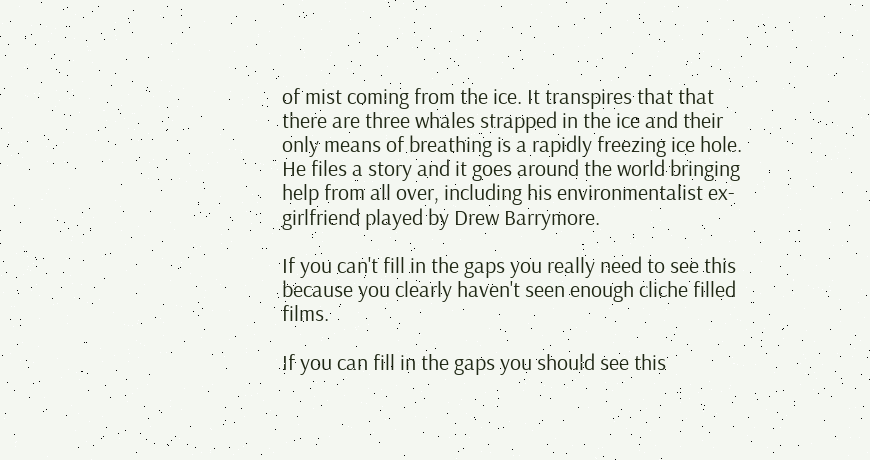of mist coming from the ice. It transpires that that there are three whales strapped in the ice and their only means of breathing is a rapidly freezing ice hole. He files a story and it goes around the world bringing help from all over, including his environmentalist ex-girlfriend played by Drew Barrymore.

If you can't fill in the gaps you really need to see this because you clearly haven't seen enough cliche filled films.

If you can fill in the gaps you should see this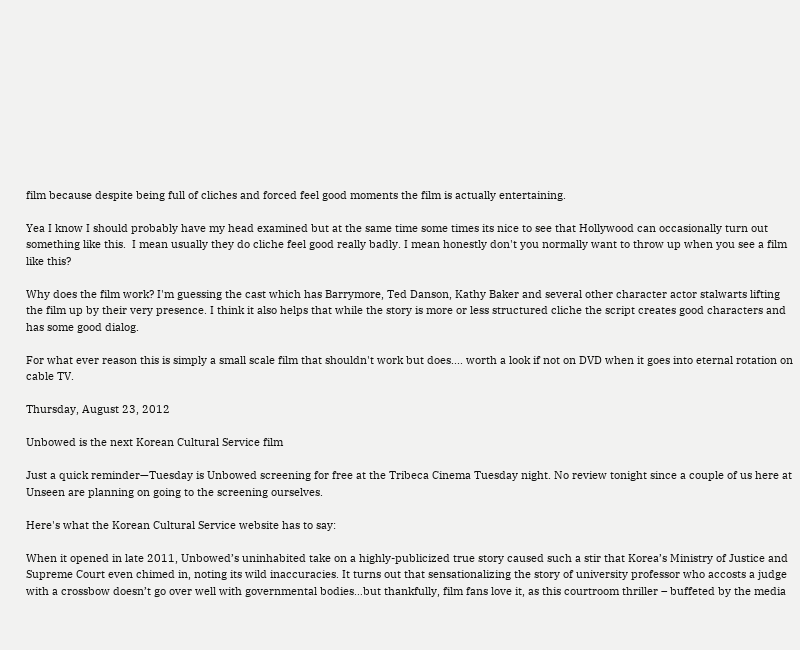film because despite being full of cliches and forced feel good moments the film is actually entertaining.

Yea I know I should probably have my head examined but at the same time some times its nice to see that Hollywood can occasionally turn out something like this.  I mean usually they do cliche feel good really badly. I mean honestly don't you normally want to throw up when you see a film like this?

Why does the film work? I'm guessing the cast which has Barrymore, Ted Danson, Kathy Baker and several other character actor stalwarts lifting the film up by their very presence. I think it also helps that while the story is more or less structured cliche the script creates good characters and has some good dialog.

For what ever reason this is simply a small scale film that shouldn't work but does.... worth a look if not on DVD when it goes into eternal rotation on cable TV.

Thursday, August 23, 2012

Unbowed is the next Korean Cultural Service film

Just a quick reminder—Tuesday is Unbowed screening for free at the Tribeca Cinema Tuesday night. No review tonight since a couple of us here at Unseen are planning on going to the screening ourselves.

Here's what the Korean Cultural Service website has to say:

When it opened in late 2011, Unbowed’s uninhabited take on a highly-publicized true story caused such a stir that Korea’s Ministry of Justice and Supreme Court even chimed in, noting its wild inaccuracies. It turns out that sensationalizing the story of university professor who accosts a judge with a crossbow doesn’t go over well with governmental bodies…but thankfully, film fans love it, as this courtroom thriller – buffeted by the media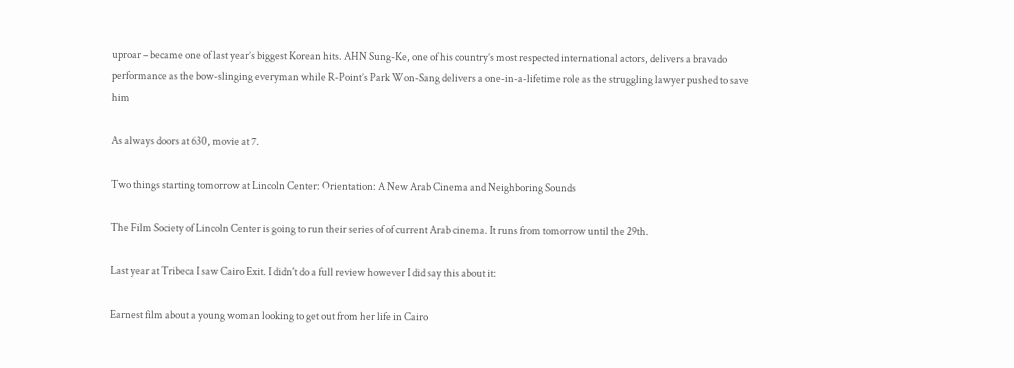uproar – became one of last year’s biggest Korean hits. AHN Sung-Ke, one of his country’s most respected international actors, delivers a bravado performance as the bow-slinging everyman while R-Point’s Park Won-Sang delivers a one-in-a-lifetime role as the struggling lawyer pushed to save him

As always doors at 630, movie at 7.

Two things starting tomorrow at Lincoln Center: Orientation: A New Arab Cinema and Neighboring Sounds

The Film Society of Lincoln Center is going to run their series of of current Arab cinema. It runs from tomorrow until the 29th.

Last year at Tribeca I saw Cairo Exit. I didn't do a full review however I did say this about it:

Earnest film about a young woman looking to get out from her life in Cairo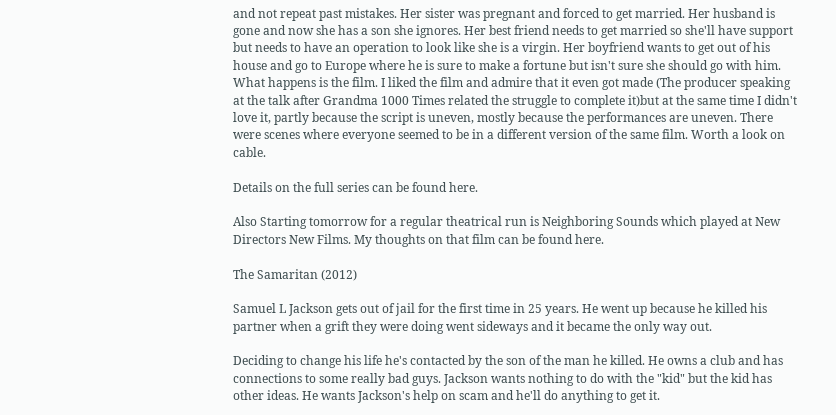and not repeat past mistakes. Her sister was pregnant and forced to get married. Her husband is gone and now she has a son she ignores. Her best friend needs to get married so she'll have support but needs to have an operation to look like she is a virgin. Her boyfriend wants to get out of his house and go to Europe where he is sure to make a fortune but isn't sure she should go with him. What happens is the film. I liked the film and admire that it even got made (The producer speaking at the talk after Grandma 1000 Times related the struggle to complete it)but at the same time I didn't love it, partly because the script is uneven, mostly because the performances are uneven. There were scenes where everyone seemed to be in a different version of the same film. Worth a look on cable.

Details on the full series can be found here.

Also Starting tomorrow for a regular theatrical run is Neighboring Sounds which played at New Directors New Films. My thoughts on that film can be found here.

The Samaritan (2012)

Samuel L Jackson gets out of jail for the first time in 25 years. He went up because he killed his partner when a grift they were doing went sideways and it became the only way out.

Deciding to change his life he's contacted by the son of the man he killed. He owns a club and has connections to some really bad guys. Jackson wants nothing to do with the "kid" but the kid has other ideas. He wants Jackson's help on scam and he'll do anything to get it.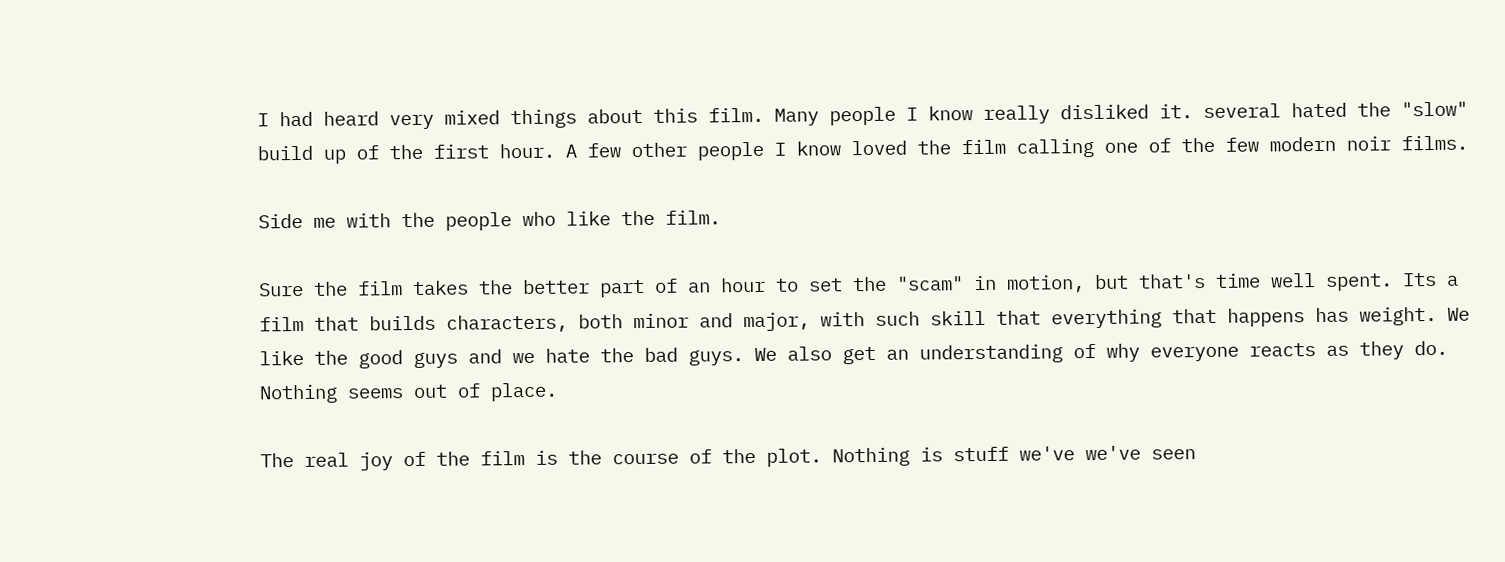I had heard very mixed things about this film. Many people I know really disliked it. several hated the "slow" build up of the first hour. A few other people I know loved the film calling one of the few modern noir films.

Side me with the people who like the film.

Sure the film takes the better part of an hour to set the "scam" in motion, but that's time well spent. Its a film that builds characters, both minor and major, with such skill that everything that happens has weight. We like the good guys and we hate the bad guys. We also get an understanding of why everyone reacts as they do. Nothing seems out of place.

The real joy of the film is the course of the plot. Nothing is stuff we've we've seen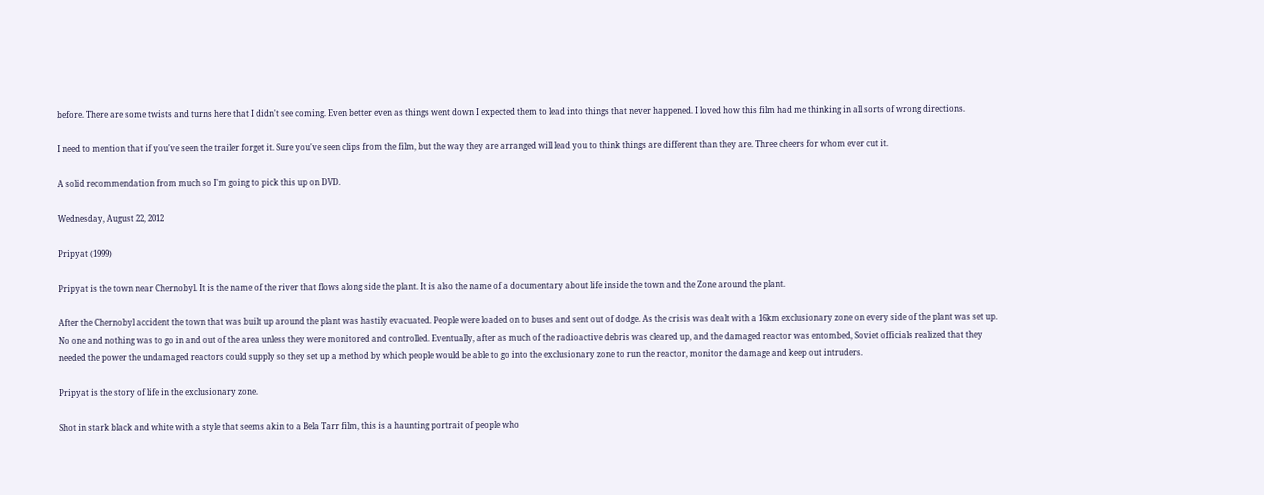before. There are some twists and turns here that I didn't see coming. Even better even as things went down I expected them to lead into things that never happened. I loved how this film had me thinking in all sorts of wrong directions.

I need to mention that if you've seen the trailer forget it. Sure you've seen clips from the film, but the way they are arranged will lead you to think things are different than they are. Three cheers for whom ever cut it.

A solid recommendation from much so I'm going to pick this up on DVD.

Wednesday, August 22, 2012

Pripyat (1999)

Pripyat is the town near Chernobyl. It is the name of the river that flows along side the plant. It is also the name of a documentary about life inside the town and the Zone around the plant.

After the Chernobyl accident the town that was built up around the plant was hastily evacuated. People were loaded on to buses and sent out of dodge. As the crisis was dealt with a 16km exclusionary zone on every side of the plant was set up. No one and nothing was to go in and out of the area unless they were monitored and controlled. Eventually, after as much of the radioactive debris was cleared up, and the damaged reactor was entombed, Soviet officials realized that they needed the power the undamaged reactors could supply so they set up a method by which people would be able to go into the exclusionary zone to run the reactor, monitor the damage and keep out intruders.

Pripyat is the story of life in the exclusionary zone.

Shot in stark black and white with a style that seems akin to a Bela Tarr film, this is a haunting portrait of people who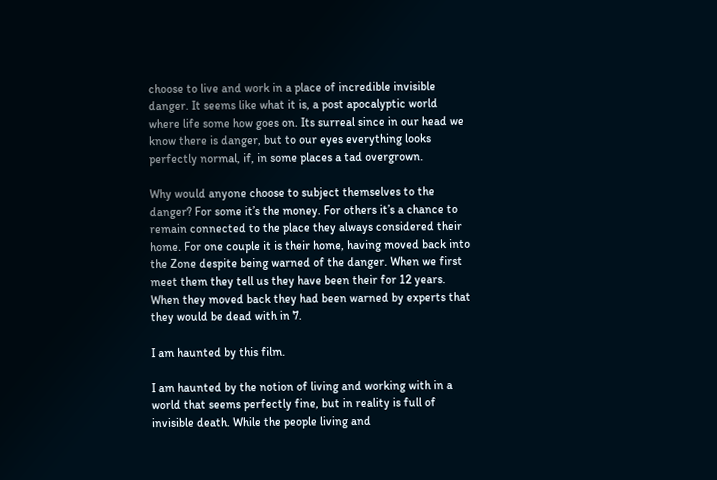choose to live and work in a place of incredible invisible danger. It seems like what it is, a post apocalyptic world where life some how goes on. Its surreal since in our head we know there is danger, but to our eyes everything looks perfectly normal, if, in some places a tad overgrown.

Why would anyone choose to subject themselves to the danger? For some it’s the money. For others it’s a chance to remain connected to the place they always considered their home. For one couple it is their home, having moved back into the Zone despite being warned of the danger. When we first meet them they tell us they have been their for 12 years. When they moved back they had been warned by experts that they would be dead with in 7.

I am haunted by this film.

I am haunted by the notion of living and working with in a world that seems perfectly fine, but in reality is full of invisible death. While the people living and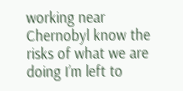working near Chernobyl know the risks of what we are doing I’m left to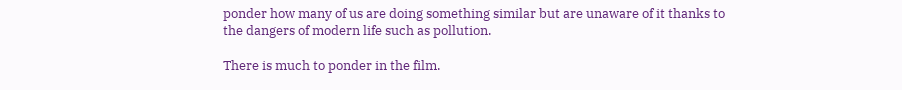ponder how many of us are doing something similar but are unaware of it thanks to the dangers of modern life such as pollution.

There is much to ponder in the film.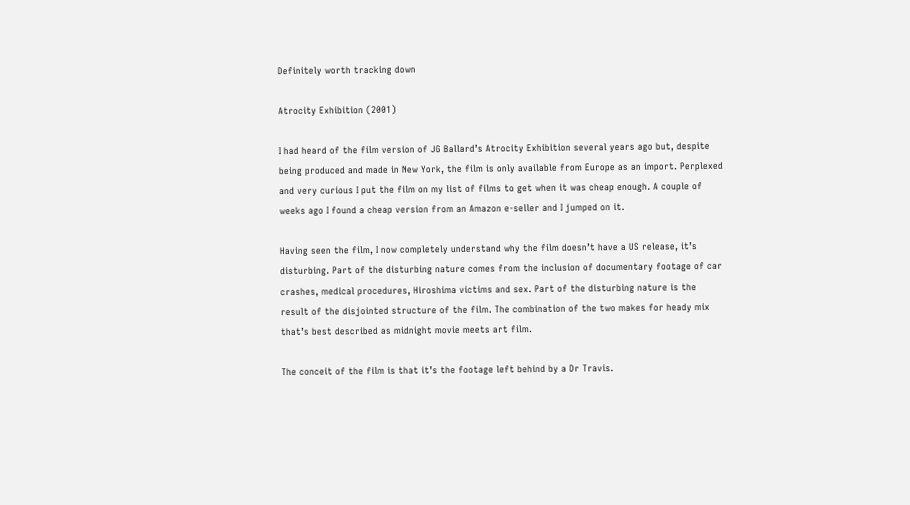Definitely worth tracking down

Atrocity Exhibition (2001)

I had heard of the film version of JG Ballard’s Atrocity Exhibition several years ago but, despite being produced and made in New York, the film is only available from Europe as an import. Perplexed and very curious I put the film on my list of films to get when it was cheap enough. A couple of weeks ago I found a cheap version from an Amazon e-seller and I jumped on it.

Having seen the film, I now completely understand why the film doesn’t have a US release, it’s disturbing. Part of the disturbing nature comes from the inclusion of documentary footage of car crashes, medical procedures, Hiroshima victims and sex. Part of the disturbing nature is the result of the disjointed structure of the film. The combination of the two makes for heady mix that’s best described as midnight movie meets art film.

The conceit of the film is that it’s the footage left behind by a Dr Travis.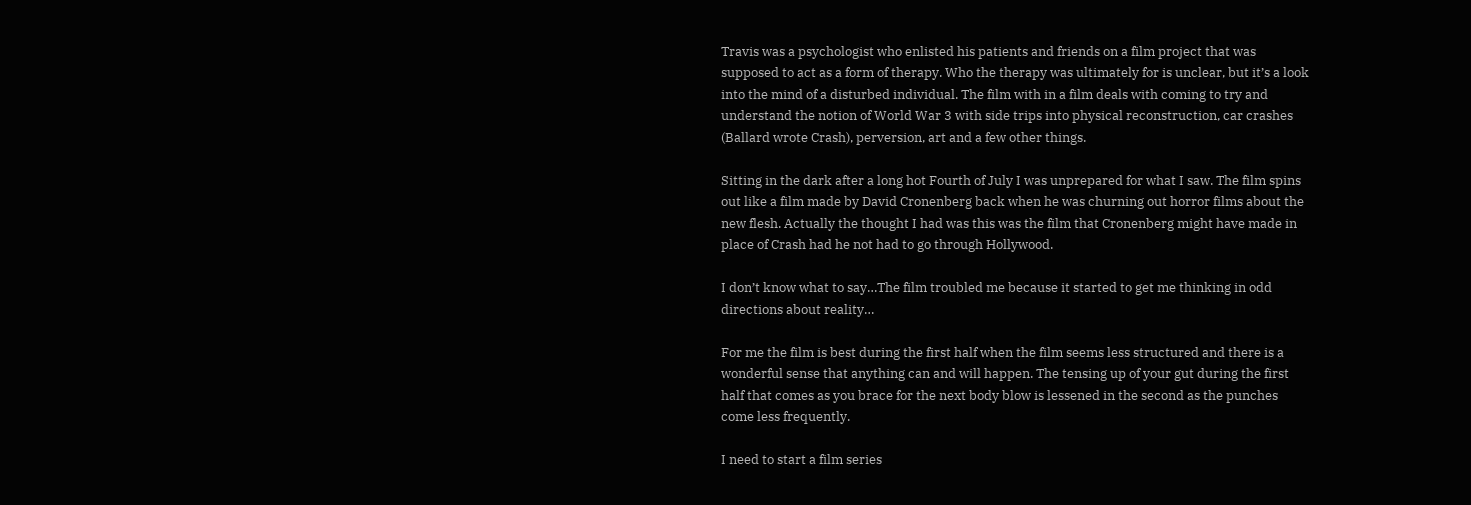Travis was a psychologist who enlisted his patients and friends on a film project that was supposed to act as a form of therapy. Who the therapy was ultimately for is unclear, but it’s a look into the mind of a disturbed individual. The film with in a film deals with coming to try and understand the notion of World War 3 with side trips into physical reconstruction, car crashes (Ballard wrote Crash), perversion, art and a few other things.

Sitting in the dark after a long hot Fourth of July I was unprepared for what I saw. The film spins out like a film made by David Cronenberg back when he was churning out horror films about the new flesh. Actually the thought I had was this was the film that Cronenberg might have made in place of Crash had he not had to go through Hollywood.

I don’t know what to say…The film troubled me because it started to get me thinking in odd directions about reality…

For me the film is best during the first half when the film seems less structured and there is a wonderful sense that anything can and will happen. The tensing up of your gut during the first half that comes as you brace for the next body blow is lessened in the second as the punches come less frequently.

I need to start a film series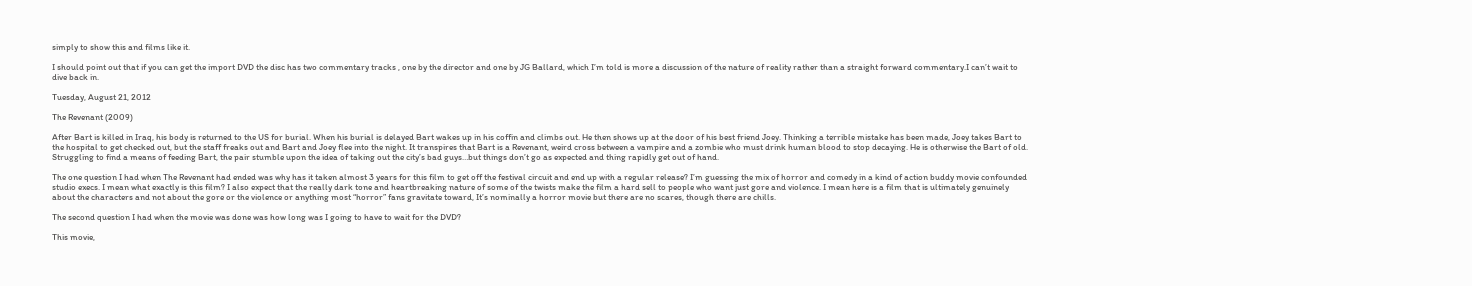simply to show this and films like it.

I should point out that if you can get the import DVD the disc has two commentary tracks , one by the director and one by JG Ballard, which I’m told is more a discussion of the nature of reality rather than a straight forward commentary.I can’t wait to dive back in.

Tuesday, August 21, 2012

The Revenant (2009)

After Bart is killed in Iraq, his body is returned to the US for burial. When his burial is delayed Bart wakes up in his coffin and climbs out. He then shows up at the door of his best friend Joey. Thinking a terrible mistake has been made, Joey takes Bart to the hospital to get checked out, but the staff freaks out and Bart and Joey flee into the night. It transpires that Bart is a Revenant, weird cross between a vampire and a zombie who must drink human blood to stop decaying. He is otherwise the Bart of old. Struggling to find a means of feeding Bart, the pair stumble upon the idea of taking out the city’s bad guys…but things don’t go as expected and thing rapidly get out of hand.

The one question I had when The Revenant had ended was why has it taken almost 3 years for this film to get off the festival circuit and end up with a regular release? I’m guessing the mix of horror and comedy in a kind of action buddy movie confounded studio execs. I mean what exactly is this film? I also expect that the really dark tone and heartbreaking nature of some of the twists make the film a hard sell to people who want just gore and violence. I mean here is a film that is ultimately genuinely about the characters and not about the gore or the violence or anything most “horror” fans gravitate toward, It’s nominally a horror movie but there are no scares, though there are chills.

The second question I had when the movie was done was how long was I going to have to wait for the DVD?

This movie,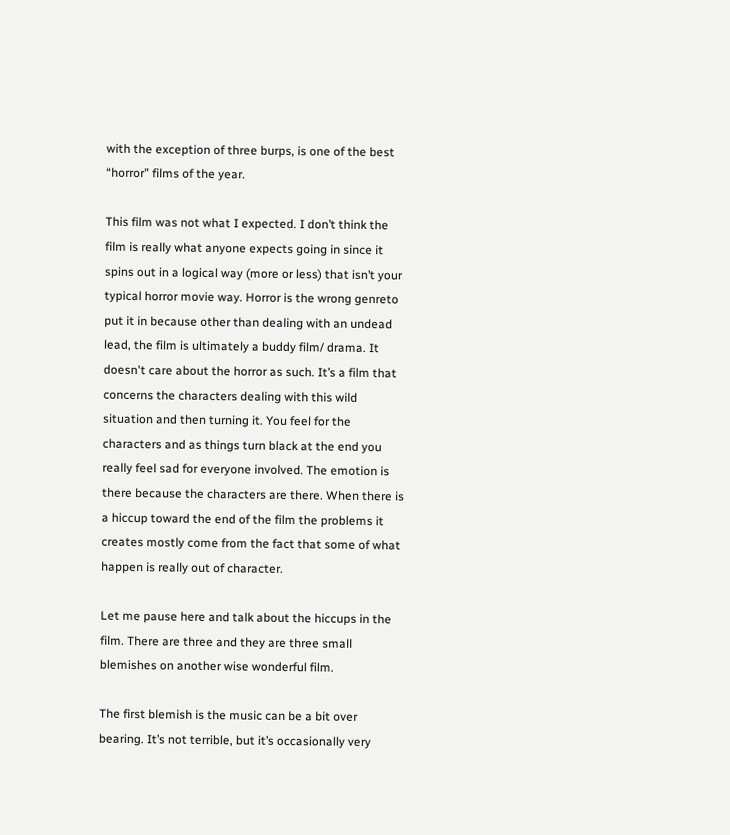with the exception of three burps, is one of the best “horror” films of the year.

This film was not what I expected. I don’t think the film is really what anyone expects going in since it spins out in a logical way (more or less) that isn’t your typical horror movie way. Horror is the wrong genreto put it in because other than dealing with an undead lead, the film is ultimately a buddy film/ drama. It doesn't care about the horror as such. It’s a film that concerns the characters dealing with this wild situation and then turning it. You feel for the characters and as things turn black at the end you really feel sad for everyone involved. The emotion is there because the characters are there. When there is a hiccup toward the end of the film the problems it creates mostly come from the fact that some of what happen is really out of character.

Let me pause here and talk about the hiccups in the film. There are three and they are three small blemishes on another wise wonderful film.

The first blemish is the music can be a bit over bearing. It’s not terrible, but it’s occasionally very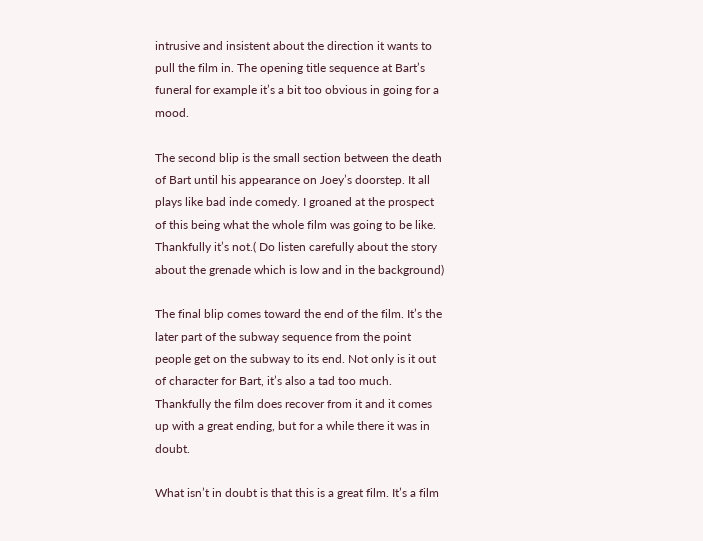intrusive and insistent about the direction it wants to pull the film in. The opening title sequence at Bart’s funeral for example it’s a bit too obvious in going for a mood.

The second blip is the small section between the death of Bart until his appearance on Joey’s doorstep. It all plays like bad inde comedy. I groaned at the prospect of this being what the whole film was going to be like. Thankfully it’s not.( Do listen carefully about the story about the grenade which is low and in the background)

The final blip comes toward the end of the film. It’s the later part of the subway sequence from the point people get on the subway to its end. Not only is it out of character for Bart, it’s also a tad too much. Thankfully the film does recover from it and it comes up with a great ending, but for a while there it was in doubt.

What isn’t in doubt is that this is a great film. It’s a film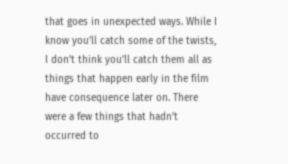that goes in unexpected ways. While I know you’ll catch some of the twists, I don’t think you’ll catch them all as things that happen early in the film have consequence later on. There were a few things that hadn’t occurred to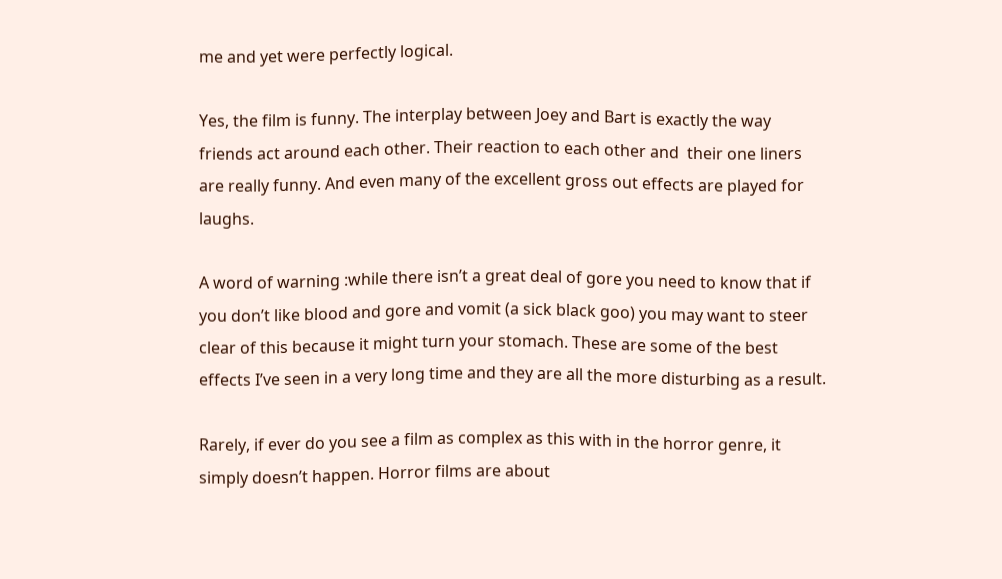me and yet were perfectly logical.

Yes, the film is funny. The interplay between Joey and Bart is exactly the way friends act around each other. Their reaction to each other and  their one liners are really funny. And even many of the excellent gross out effects are played for laughs.

A word of warning :while there isn’t a great deal of gore you need to know that if you don’t like blood and gore and vomit (a sick black goo) you may want to steer clear of this because it might turn your stomach. These are some of the best effects I’ve seen in a very long time and they are all the more disturbing as a result.

Rarely, if ever do you see a film as complex as this with in the horror genre, it simply doesn’t happen. Horror films are about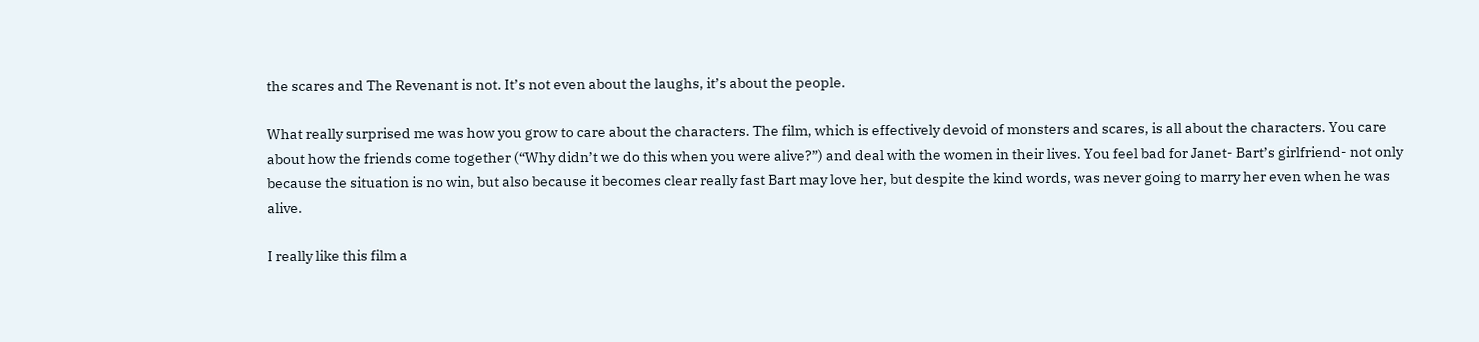the scares and The Revenant is not. It’s not even about the laughs, it’s about the people.

What really surprised me was how you grow to care about the characters. The film, which is effectively devoid of monsters and scares, is all about the characters. You care about how the friends come together (“Why didn’t we do this when you were alive?”) and deal with the women in their lives. You feel bad for Janet- Bart’s girlfriend- not only because the situation is no win, but also because it becomes clear really fast Bart may love her, but despite the kind words, was never going to marry her even when he was alive.

I really like this film a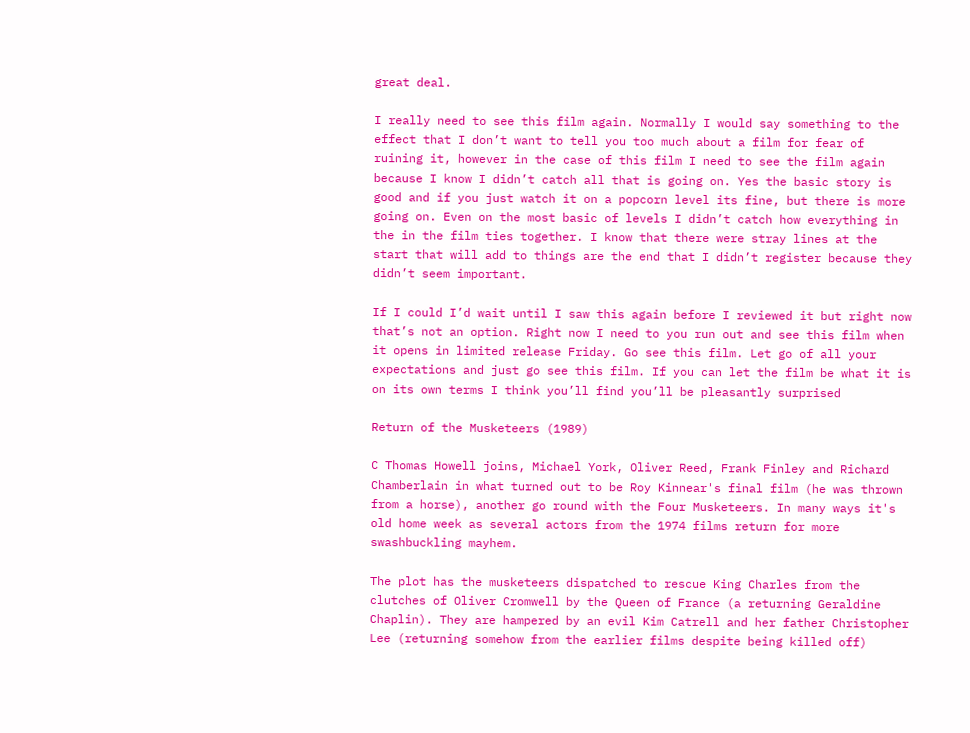great deal.

I really need to see this film again. Normally I would say something to the effect that I don’t want to tell you too much about a film for fear of ruining it, however in the case of this film I need to see the film again because I know I didn’t catch all that is going on. Yes the basic story is good and if you just watch it on a popcorn level its fine, but there is more going on. Even on the most basic of levels I didn’t catch how everything in the in the film ties together. I know that there were stray lines at the start that will add to things are the end that I didn’t register because they didn’t seem important.

If I could I’d wait until I saw this again before I reviewed it but right now that’s not an option. Right now I need to you run out and see this film when it opens in limited release Friday. Go see this film. Let go of all your expectations and just go see this film. If you can let the film be what it is on its own terms I think you’ll find you’ll be pleasantly surprised

Return of the Musketeers (1989)

C Thomas Howell joins, Michael York, Oliver Reed, Frank Finley and Richard Chamberlain in what turned out to be Roy Kinnear's final film (he was thrown from a horse), another go round with the Four Musketeers. In many ways it's old home week as several actors from the 1974 films return for more swashbuckling mayhem.

The plot has the musketeers dispatched to rescue King Charles from the clutches of Oliver Cromwell by the Queen of France (a returning Geraldine Chaplin). They are hampered by an evil Kim Catrell and her father Christopher Lee (returning somehow from the earlier films despite being killed off)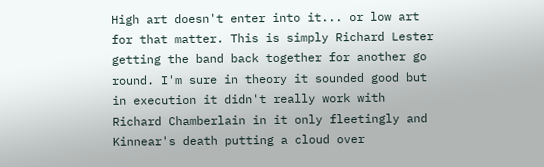High art doesn't enter into it... or low art for that matter. This is simply Richard Lester getting the band back together for another go round. I'm sure in theory it sounded good but in execution it didn't really work with Richard Chamberlain in it only fleetingly and Kinnear's death putting a cloud over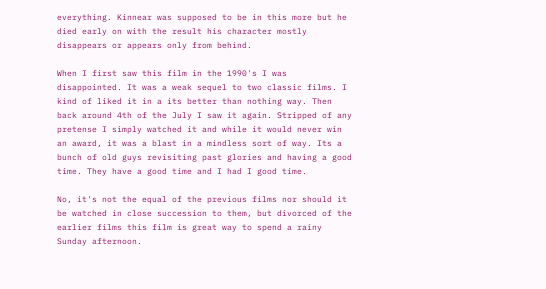everything. Kinnear was supposed to be in this more but he died early on with the result his character mostly disappears or appears only from behind.

When I first saw this film in the 1990's I was disappointed. It was a weak sequel to two classic films. I kind of liked it in a its better than nothing way. Then back around 4th of the July I saw it again. Stripped of any pretense I simply watched it and while it would never win an award, it was a blast in a mindless sort of way. Its a bunch of old guys revisiting past glories and having a good time. They have a good time and I had I good time.

No, it's not the equal of the previous films nor should it be watched in close succession to them, but divorced of the earlier films this film is great way to spend a rainy Sunday afternoon.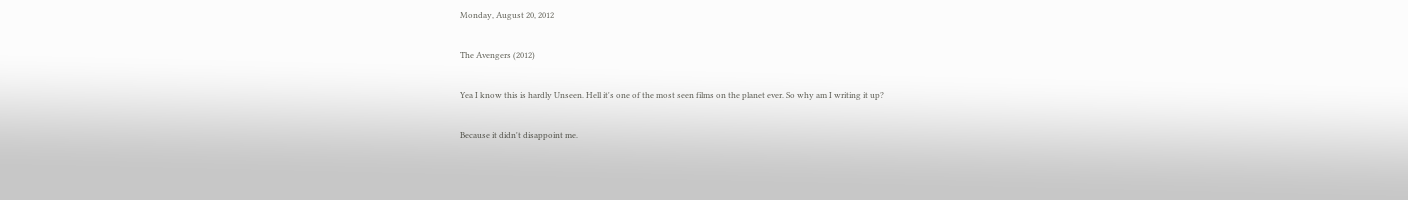Monday, August 20, 2012

The Avengers (2012)

Yea I know this is hardly Unseen. Hell it's one of the most seen films on the planet ever. So why am I writing it up?

Because it didn't disappoint me.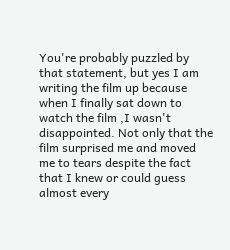You're probably puzzled by that statement, but yes I am writing the film up because when I finally sat down to watch the film ,I wasn't disappointed. Not only that the film surprised me and moved me to tears despite the fact that I knew or could guess almost every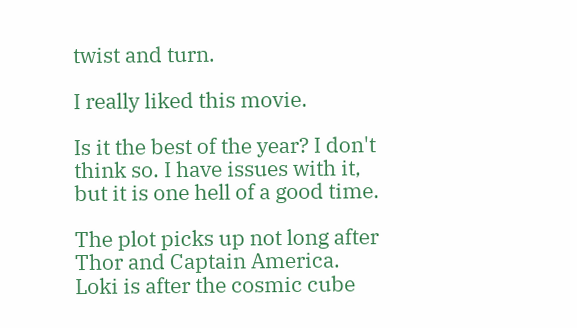twist and turn.

I really liked this movie.

Is it the best of the year? I don't think so. I have issues with it, but it is one hell of a good time.

The plot picks up not long after Thor and Captain America. Loki is after the cosmic cube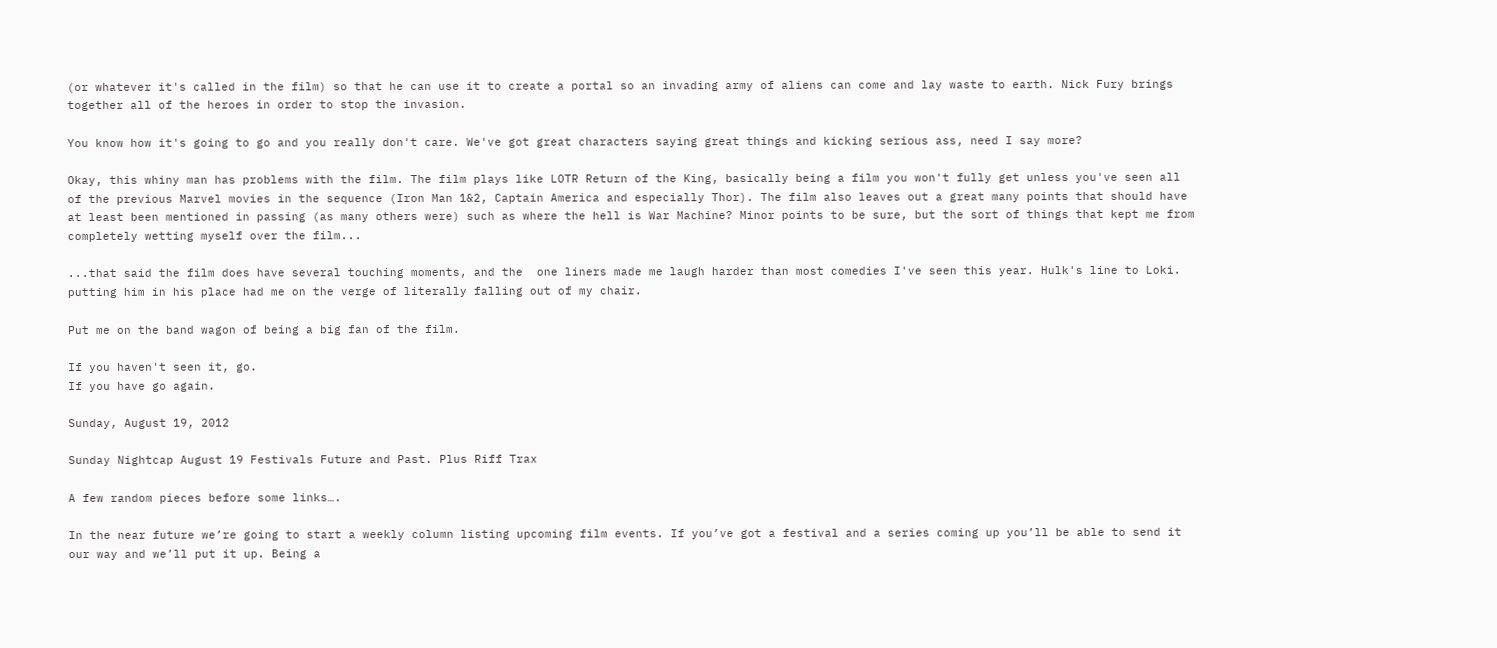(or whatever it's called in the film) so that he can use it to create a portal so an invading army of aliens can come and lay waste to earth. Nick Fury brings together all of the heroes in order to stop the invasion.

You know how it's going to go and you really don't care. We've got great characters saying great things and kicking serious ass, need I say more?

Okay, this whiny man has problems with the film. The film plays like LOTR Return of the King, basically being a film you won't fully get unless you've seen all of the previous Marvel movies in the sequence (Iron Man 1&2, Captain America and especially Thor). The film also leaves out a great many points that should have at least been mentioned in passing (as many others were) such as where the hell is War Machine? Minor points to be sure, but the sort of things that kept me from completely wetting myself over the film...

...that said the film does have several touching moments, and the  one liners made me laugh harder than most comedies I've seen this year. Hulk's line to Loki. putting him in his place had me on the verge of literally falling out of my chair.

Put me on the band wagon of being a big fan of the film.

If you haven't seen it, go.
If you have go again.

Sunday, August 19, 2012

Sunday Nightcap August 19 Festivals Future and Past. Plus Riff Trax

A few random pieces before some links….

In the near future we’re going to start a weekly column listing upcoming film events. If you’ve got a festival and a series coming up you’ll be able to send it our way and we’ll put it up. Being a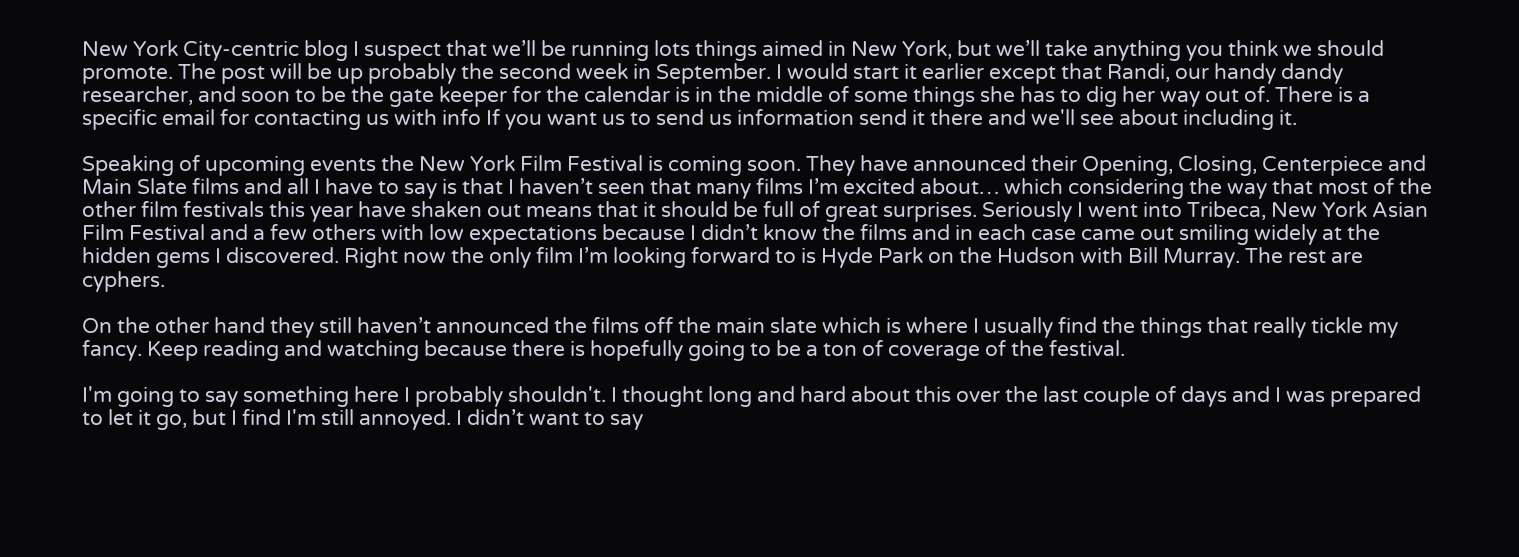New York City-centric blog I suspect that we’ll be running lots things aimed in New York, but we’ll take anything you think we should promote. The post will be up probably the second week in September. I would start it earlier except that Randi, our handy dandy researcher, and soon to be the gate keeper for the calendar is in the middle of some things she has to dig her way out of. There is a specific email for contacting us with info If you want us to send us information send it there and we'll see about including it.

Speaking of upcoming events the New York Film Festival is coming soon. They have announced their Opening, Closing, Centerpiece and Main Slate films and all I have to say is that I haven’t seen that many films I’m excited about… which considering the way that most of the other film festivals this year have shaken out means that it should be full of great surprises. Seriously I went into Tribeca, New York Asian Film Festival and a few others with low expectations because I didn’t know the films and in each case came out smiling widely at the hidden gems I discovered. Right now the only film I’m looking forward to is Hyde Park on the Hudson with Bill Murray. The rest are cyphers.

On the other hand they still haven’t announced the films off the main slate which is where I usually find the things that really tickle my fancy. Keep reading and watching because there is hopefully going to be a ton of coverage of the festival.

I'm going to say something here I probably shouldn't. I thought long and hard about this over the last couple of days and I was prepared to let it go, but I find I'm still annoyed. I didn’t want to say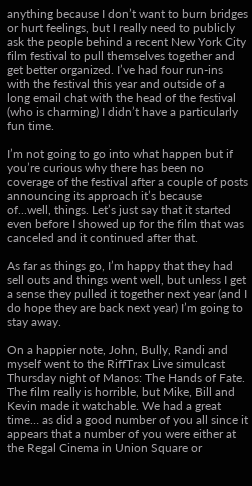anything because I don’t want to burn bridges or hurt feelings, but I really need to publicly ask the people behind a recent New York City film festival to pull themselves together and get better organized. I’ve had four run-ins with the festival this year and outside of a long email chat with the head of the festival (who is charming) I didn’t have a particularly fun time.

I’m not going to go into what happen but if you’re curious why there has been no coverage of the festival after a couple of posts announcing its approach it’s because of...well, things. Let’s just say that it started even before I showed up for the film that was canceled and it continued after that.

As far as things go, I’m happy that they had sell outs and things went well, but unless I get a sense they pulled it together next year (and I do hope they are back next year) I’m going to stay away.

On a happier note, John, Bully, Randi and myself went to the RiffTrax Live simulcast Thursday night of Manos: The Hands of Fate. The film really is horrible, but Mike, Bill and Kevin made it watchable. We had a great time… as did a good number of you all since it appears that a number of you were either at the Regal Cinema in Union Square or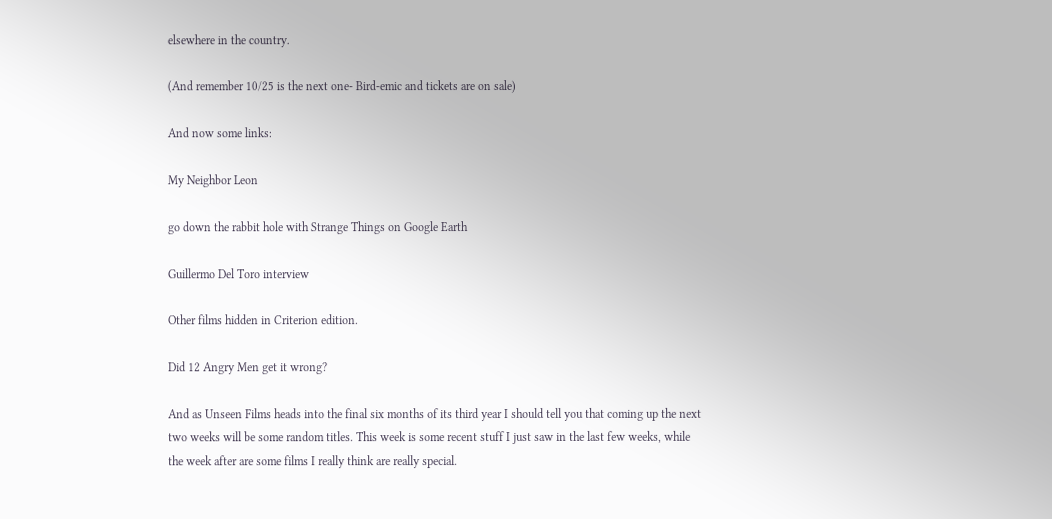elsewhere in the country.

(And remember 10/25 is the next one- Bird-emic and tickets are on sale)

And now some links:

My Neighbor Leon

go down the rabbit hole with Strange Things on Google Earth

Guillermo Del Toro interview

Other films hidden in Criterion edition.

Did 12 Angry Men get it wrong?

And as Unseen Films heads into the final six months of its third year I should tell you that coming up the next two weeks will be some random titles. This week is some recent stuff I just saw in the last few weeks, while the week after are some films I really think are really special.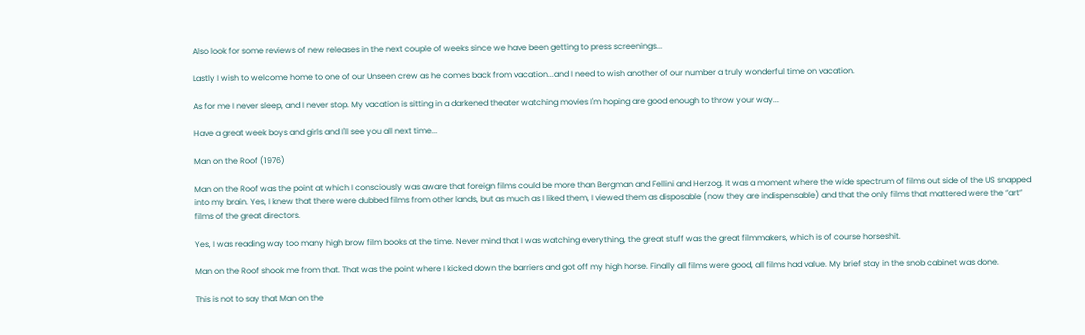Also look for some reviews of new releases in the next couple of weeks since we have been getting to press screenings...

Lastly I wish to welcome home to one of our Unseen crew as he comes back from vacation...and I need to wish another of our number a truly wonderful time on vacation.

As for me I never sleep, and I never stop. My vacation is sitting in a darkened theater watching movies I'm hoping are good enough to throw your way...

Have a great week boys and girls and I'll see you all next time...

Man on the Roof (1976)

Man on the Roof was the point at which I consciously was aware that foreign films could be more than Bergman and Fellini and Herzog. It was a moment where the wide spectrum of films out side of the US snapped into my brain. Yes, I knew that there were dubbed films from other lands, but as much as I liked them, I viewed them as disposable (now they are indispensable) and that the only films that mattered were the “art” films of the great directors.

Yes, I was reading way too many high brow film books at the time. Never mind that I was watching everything, the great stuff was the great filmmakers, which is of course horseshit.

Man on the Roof shook me from that. That was the point where I kicked down the barriers and got off my high horse. Finally all films were good, all films had value. My brief stay in the snob cabinet was done.

This is not to say that Man on the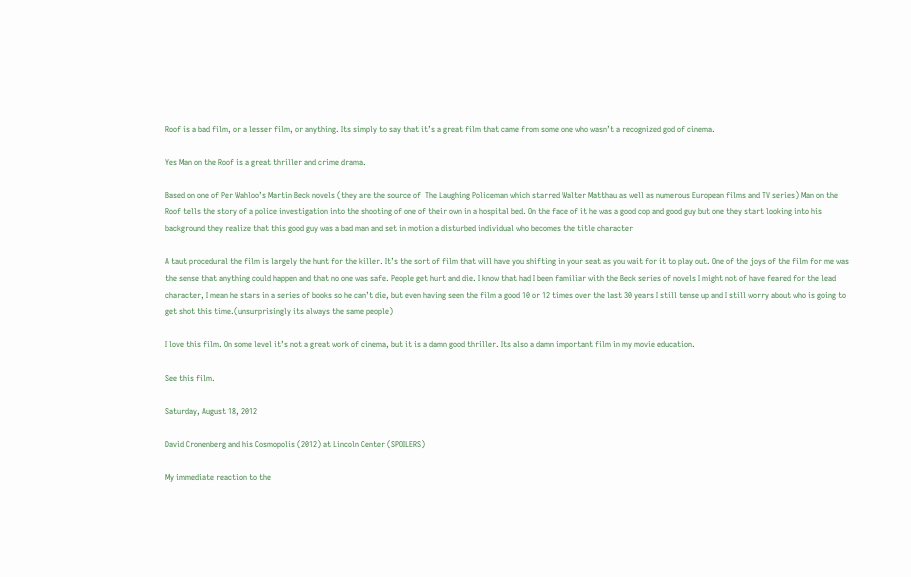Roof is a bad film, or a lesser film, or anything. Its simply to say that it’s a great film that came from some one who wasn’t a recognized god of cinema.

Yes Man on the Roof is a great thriller and crime drama.

Based on one of Per Wahloo’s Martin Beck novels (they are the source of  The Laughing Policeman which starred Walter Matthau as well as numerous European films and TV series) Man on the Roof tells the story of a police investigation into the shooting of one of their own in a hospital bed. On the face of it he was a good cop and good guy but one they start looking into his background they realize that this good guy was a bad man and set in motion a disturbed individual who becomes the title character

A taut procedural the film is largely the hunt for the killer. It’s the sort of film that will have you shifting in your seat as you wait for it to play out. One of the joys of the film for me was the sense that anything could happen and that no one was safe. People get hurt and die. I know that had I been familiar with the Beck series of novels I might not of have feared for the lead character, I mean he stars in a series of books so he can’t die, but even having seen the film a good 10 or 12 times over the last 30 years I still tense up and I still worry about who is going to get shot this time.(unsurprisingly its always the same people)

I love this film. On some level it’s not a great work of cinema, but it is a damn good thriller. Its also a damn important film in my movie education.

See this film.

Saturday, August 18, 2012

David Cronenberg and his Cosmopolis (2012) at Lincoln Center (SPOILERS)

My immediate reaction to the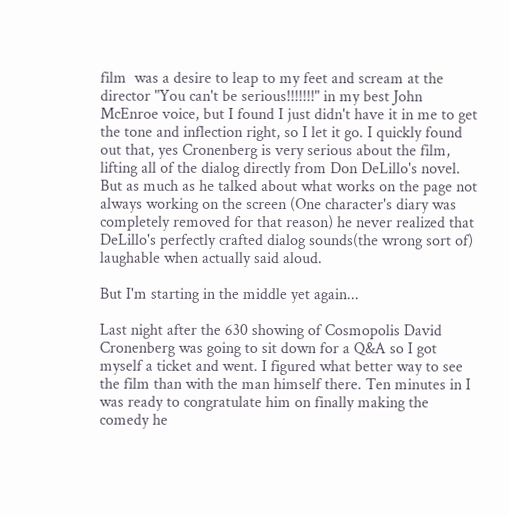film  was a desire to leap to my feet and scream at the director "You can't be serious!!!!!!!" in my best John McEnroe voice, but I found I just didn't have it in me to get the tone and inflection right, so I let it go. I quickly found out that, yes Cronenberg is very serious about the film, lifting all of the dialog directly from Don DeLillo's novel. But as much as he talked about what works on the page not always working on the screen (One character's diary was completely removed for that reason) he never realized that DeLillo's perfectly crafted dialog sounds(the wrong sort of)  laughable when actually said aloud.

But I'm starting in the middle yet again...

Last night after the 630 showing of Cosmopolis David Cronenberg was going to sit down for a Q&A so I got myself a ticket and went. I figured what better way to see the film than with the man himself there. Ten minutes in I was ready to congratulate him on finally making the comedy he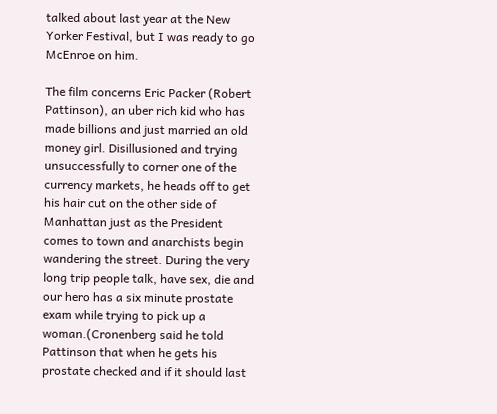talked about last year at the New Yorker Festival, but I was ready to go McEnroe on him.

The film concerns Eric Packer (Robert Pattinson), an uber rich kid who has made billions and just married an old money girl. Disillusioned and trying unsuccessfully to corner one of the currency markets, he heads off to get his hair cut on the other side of Manhattan just as the President comes to town and anarchists begin wandering the street. During the very long trip people talk, have sex, die and our hero has a six minute prostate exam while trying to pick up a woman.(Cronenberg said he told Pattinson that when he gets his prostate checked and if it should last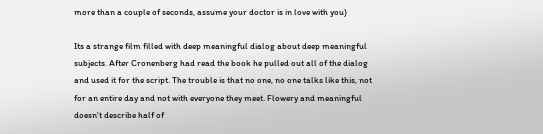more than a couple of seconds, assume your doctor is in love with you)

Its a strange film filled with deep meaningful dialog about deep meaningful subjects. After Cronenberg had read the book he pulled out all of the dialog and used it for the script. The trouble is that no one, no one talks like this, not for an entire day and not with everyone they meet. Flowery and meaningful doesn't describe half of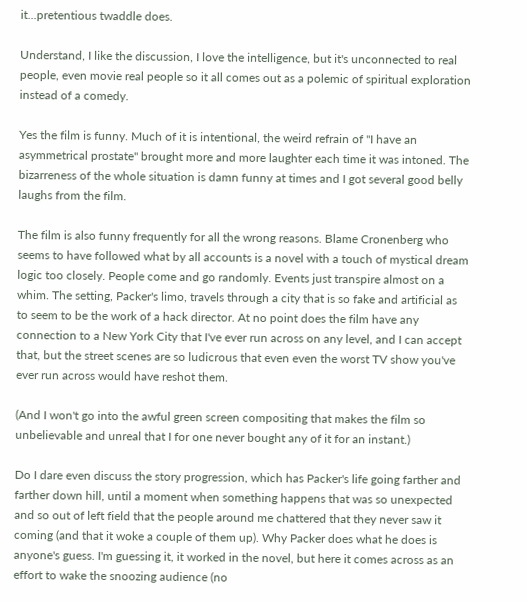it...pretentious twaddle does.

Understand, I like the discussion, I love the intelligence, but it's unconnected to real people, even movie real people so it all comes out as a polemic of spiritual exploration instead of a comedy.

Yes the film is funny. Much of it is intentional, the weird refrain of "I have an asymmetrical prostate" brought more and more laughter each time it was intoned. The bizarreness of the whole situation is damn funny at times and I got several good belly laughs from the film.

The film is also funny frequently for all the wrong reasons. Blame Cronenberg who seems to have followed what by all accounts is a novel with a touch of mystical dream logic too closely. People come and go randomly. Events just transpire almost on a whim. The setting, Packer's limo, travels through a city that is so fake and artificial as to seem to be the work of a hack director. At no point does the film have any connection to a New York City that I've ever run across on any level, and I can accept that, but the street scenes are so ludicrous that even even the worst TV show you've ever run across would have reshot them.

(And I won't go into the awful green screen compositing that makes the film so unbelievable and unreal that I for one never bought any of it for an instant.)

Do I dare even discuss the story progression, which has Packer's life going farther and farther down hill, until a moment when something happens that was so unexpected and so out of left field that the people around me chattered that they never saw it coming (and that it woke a couple of them up). Why Packer does what he does is anyone's guess. I'm guessing it, it worked in the novel, but here it comes across as an effort to wake the snoozing audience (no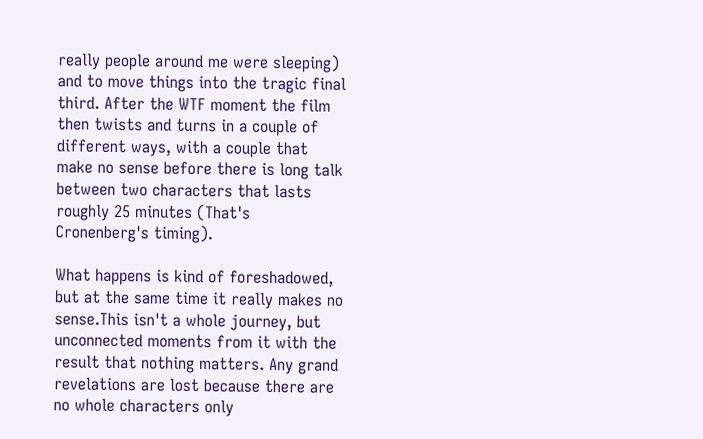really people around me were sleeping) and to move things into the tragic final third. After the WTF moment the film then twists and turns in a couple of different ways, with a couple that make no sense before there is long talk between two characters that lasts roughly 25 minutes (That's Cronenberg's timing).

What happens is kind of foreshadowed, but at the same time it really makes no sense.This isn't a whole journey, but unconnected moments from it with the result that nothing matters. Any grand revelations are lost because there are no whole characters only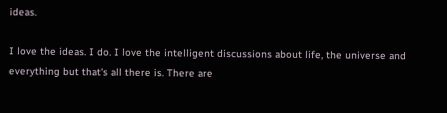ideas.

I love the ideas. I do. I love the intelligent discussions about life, the universe and everything but that's all there is. There are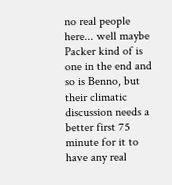no real people here... well maybe Packer kind of is one in the end and so is Benno, but their climatic discussion needs a better first 75 minute for it to have any real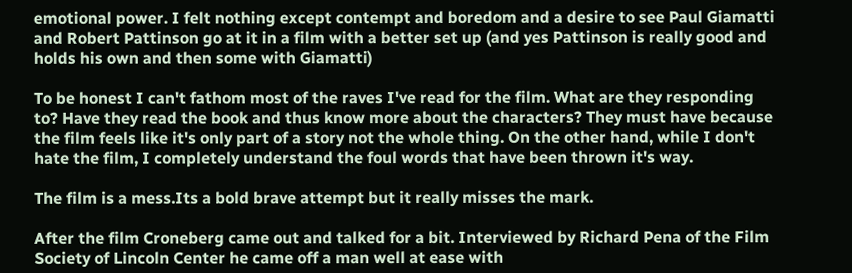emotional power. I felt nothing except contempt and boredom and a desire to see Paul Giamatti and Robert Pattinson go at it in a film with a better set up (and yes Pattinson is really good and holds his own and then some with Giamatti)

To be honest I can't fathom most of the raves I've read for the film. What are they responding to? Have they read the book and thus know more about the characters? They must have because the film feels like it's only part of a story not the whole thing. On the other hand, while I don't hate the film, I completely understand the foul words that have been thrown it's way.

The film is a mess.Its a bold brave attempt but it really misses the mark.

After the film Croneberg came out and talked for a bit. Interviewed by Richard Pena of the Film Society of Lincoln Center he came off a man well at ease with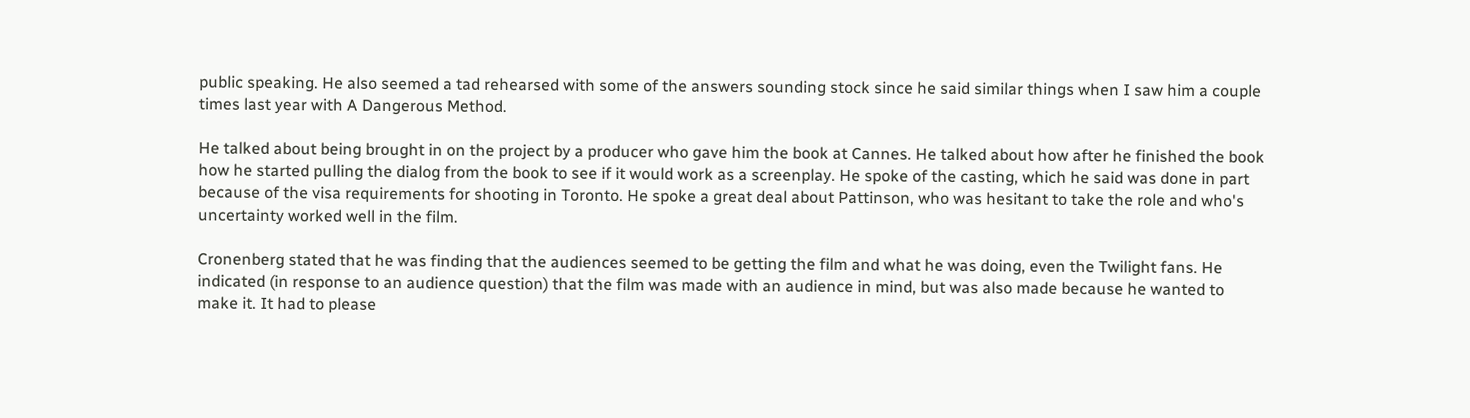public speaking. He also seemed a tad rehearsed with some of the answers sounding stock since he said similar things when I saw him a couple times last year with A Dangerous Method.

He talked about being brought in on the project by a producer who gave him the book at Cannes. He talked about how after he finished the book how he started pulling the dialog from the book to see if it would work as a screenplay. He spoke of the casting, which he said was done in part because of the visa requirements for shooting in Toronto. He spoke a great deal about Pattinson, who was hesitant to take the role and who's uncertainty worked well in the film.

Cronenberg stated that he was finding that the audiences seemed to be getting the film and what he was doing, even the Twilight fans. He indicated (in response to an audience question) that the film was made with an audience in mind, but was also made because he wanted to make it. It had to please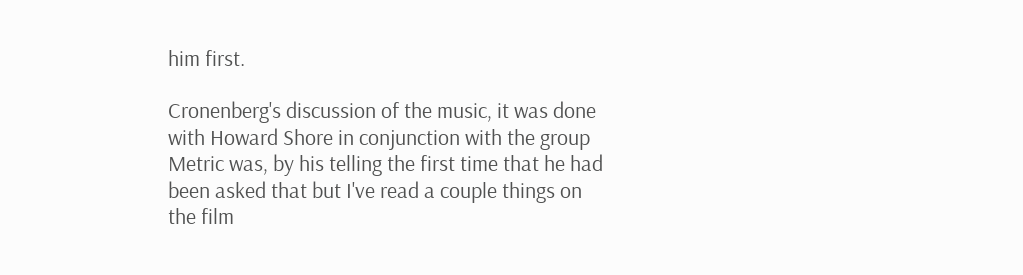him first.

Cronenberg's discussion of the music, it was done with Howard Shore in conjunction with the group Metric was, by his telling the first time that he had been asked that but I've read a couple things on the film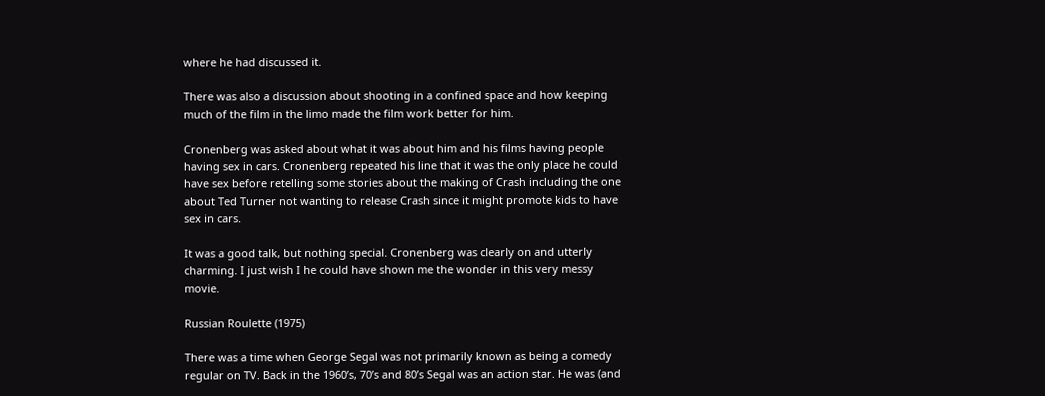where he had discussed it.

There was also a discussion about shooting in a confined space and how keeping much of the film in the limo made the film work better for him.

Cronenberg was asked about what it was about him and his films having people having sex in cars. Cronenberg repeated his line that it was the only place he could have sex before retelling some stories about the making of Crash including the one about Ted Turner not wanting to release Crash since it might promote kids to have sex in cars.

It was a good talk, but nothing special. Cronenberg was clearly on and utterly charming. I just wish I he could have shown me the wonder in this very messy movie.

Russian Roulette (1975)

There was a time when George Segal was not primarily known as being a comedy regular on TV. Back in the 1960’s, 70’s and 80’s Segal was an action star. He was (and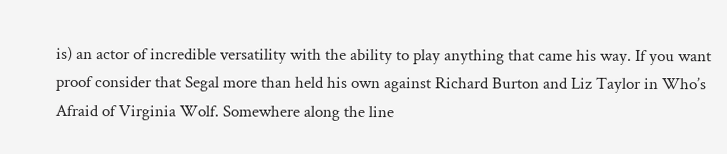is) an actor of incredible versatility with the ability to play anything that came his way. If you want proof consider that Segal more than held his own against Richard Burton and Liz Taylor in Who’s Afraid of Virginia Wolf. Somewhere along the line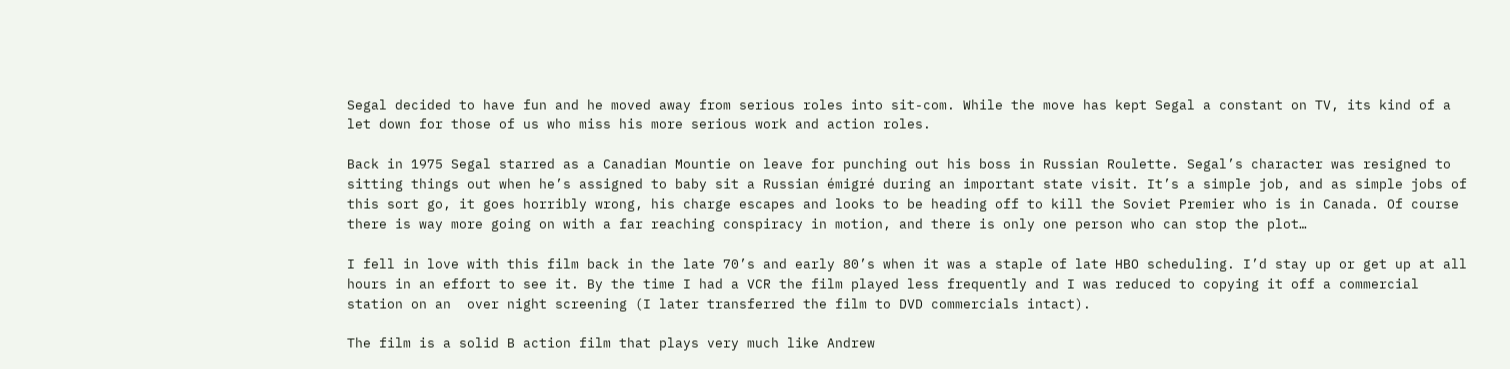Segal decided to have fun and he moved away from serious roles into sit-com. While the move has kept Segal a constant on TV, its kind of a let down for those of us who miss his more serious work and action roles.

Back in 1975 Segal starred as a Canadian Mountie on leave for punching out his boss in Russian Roulette. Segal’s character was resigned to sitting things out when he’s assigned to baby sit a Russian émigré during an important state visit. It’s a simple job, and as simple jobs of this sort go, it goes horribly wrong, his charge escapes and looks to be heading off to kill the Soviet Premier who is in Canada. Of course there is way more going on with a far reaching conspiracy in motion, and there is only one person who can stop the plot…

I fell in love with this film back in the late 70’s and early 80’s when it was a staple of late HBO scheduling. I’d stay up or get up at all hours in an effort to see it. By the time I had a VCR the film played less frequently and I was reduced to copying it off a commercial station on an  over night screening (I later transferred the film to DVD commercials intact).

The film is a solid B action film that plays very much like Andrew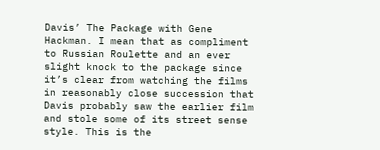Davis’ The Package with Gene Hackman. I mean that as compliment to Russian Roulette and an ever slight knock to the package since it’s clear from watching the films in reasonably close succession that Davis probably saw the earlier film and stole some of its street sense style. This is the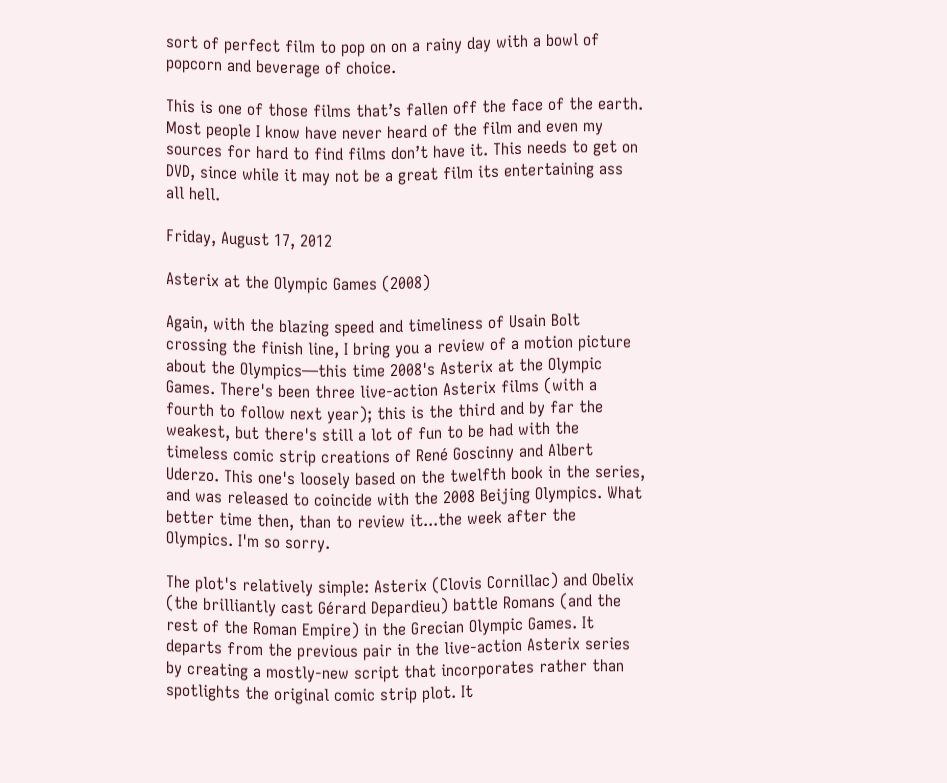sort of perfect film to pop on on a rainy day with a bowl of popcorn and beverage of choice.

This is one of those films that’s fallen off the face of the earth. Most people I know have never heard of the film and even my sources for hard to find films don’t have it. This needs to get on DVD, since while it may not be a great film its entertaining ass all hell.

Friday, August 17, 2012

Asterix at the Olympic Games (2008)

Again, with the blazing speed and timeliness of Usain Bolt crossing the finish line, I bring you a review of a motion picture about the Olympics—this time 2008's Asterix at the Olympic Games. There's been three live-action Asterix films (with a fourth to follow next year); this is the third and by far the weakest, but there's still a lot of fun to be had with the timeless comic strip creations of René Goscinny and Albert Uderzo. This one's loosely based on the twelfth book in the series, and was released to coincide with the 2008 Beijing Olympics. What better time then, than to review it...the week after the Olympics. I'm so sorry.

The plot's relatively simple: Asterix (Clovis Cornillac) and Obelix (the brilliantly cast Gérard Depardieu) battle Romans (and the rest of the Roman Empire) in the Grecian Olympic Games. It departs from the previous pair in the live-action Asterix series by creating a mostly-new script that incorporates rather than spotlights the original comic strip plot. It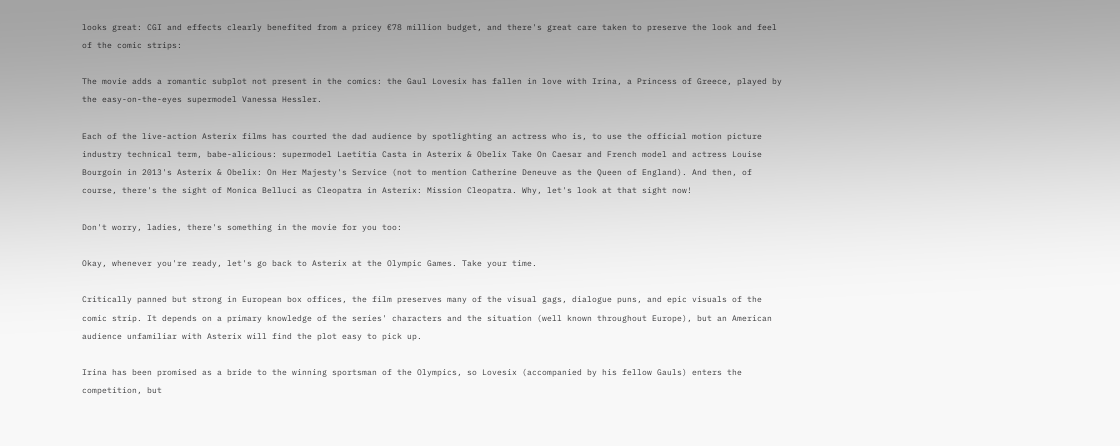looks great: CGI and effects clearly benefited from a pricey €78 million budget, and there's great care taken to preserve the look and feel of the comic strips:

The movie adds a romantic subplot not present in the comics: the Gaul Lovesix has fallen in love with Irina, a Princess of Greece, played by the easy-on-the-eyes supermodel Vanessa Hessler.

Each of the live-action Asterix films has courted the dad audience by spotlighting an actress who is, to use the official motion picture industry technical term, babe-alicious: supermodel Laetitia Casta in Asterix & Obelix Take On Caesar and French model and actress Louise Bourgoin in 2013's Asterix & Obelix: On Her Majesty's Service (not to mention Catherine Deneuve as the Queen of England). And then, of course, there's the sight of Monica Belluci as Cleopatra in Asterix: Mission Cleopatra. Why, let's look at that sight now!

Don't worry, ladies, there's something in the movie for you too:

Okay, whenever you're ready, let's go back to Asterix at the Olympic Games. Take your time.

Critically panned but strong in European box offices, the film preserves many of the visual gags, dialogue puns, and epic visuals of the comic strip. It depends on a primary knowledge of the series' characters and the situation (well known throughout Europe), but an American audience unfamiliar with Asterix will find the plot easy to pick up.

Irina has been promised as a bride to the winning sportsman of the Olympics, so Lovesix (accompanied by his fellow Gauls) enters the competition, but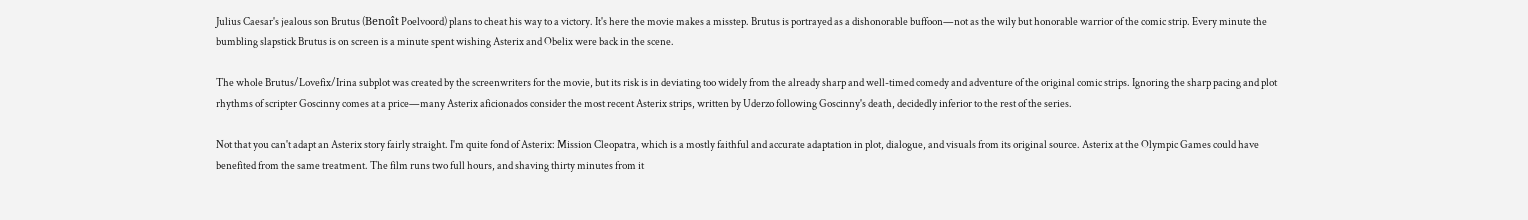Julius Caesar's jealous son Brutus (Benoît Poelvoord) plans to cheat his way to a victory. It's here the movie makes a misstep. Brutus is portrayed as a dishonorable buffoon—not as the wily but honorable warrior of the comic strip. Every minute the bumbling slapstick Brutus is on screen is a minute spent wishing Asterix and Obelix were back in the scene.

The whole Brutus/Lovefix/Irina subplot was created by the screenwriters for the movie, but its risk is in deviating too widely from the already sharp and well-timed comedy and adventure of the original comic strips. Ignoring the sharp pacing and plot rhythms of scripter Goscinny comes at a price—many Asterix aficionados consider the most recent Asterix strips, written by Uderzo following Goscinny's death, decidedly inferior to the rest of the series.

Not that you can't adapt an Asterix story fairly straight. I'm quite fond of Asterix: Mission Cleopatra, which is a mostly faithful and accurate adaptation in plot, dialogue, and visuals from its original source. Asterix at the Olympic Games could have benefited from the same treatment. The film runs two full hours, and shaving thirty minutes from it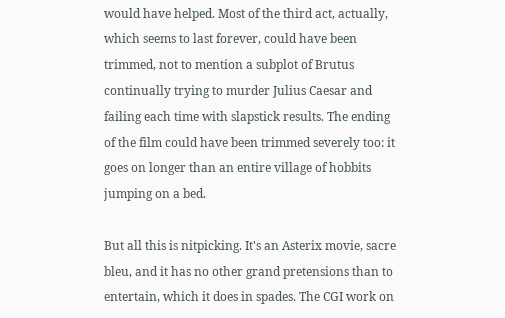would have helped. Most of the third act, actually, which seems to last forever, could have been trimmed, not to mention a subplot of Brutus continually trying to murder Julius Caesar and failing each time with slapstick results. The ending of the film could have been trimmed severely too: it goes on longer than an entire village of hobbits jumping on a bed.

But all this is nitpicking. It's an Asterix movie, sacre bleu, and it has no other grand pretensions than to entertain, which it does in spades. The CGI work on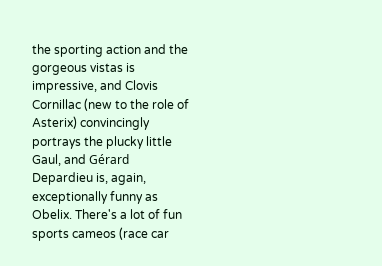the sporting action and the gorgeous vistas is impressive, and Clovis Cornillac (new to the role of Asterix) convincingly portrays the plucky little Gaul, and Gérard Depardieu is, again, exceptionally funny as Obelix. There's a lot of fun sports cameos (race car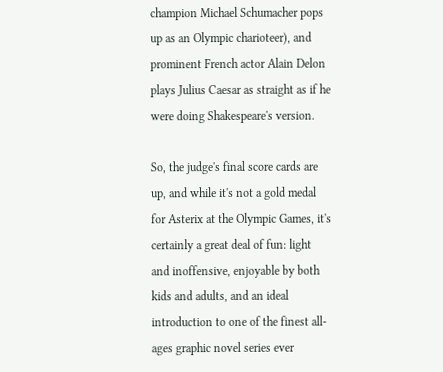champion Michael Schumacher pops up as an Olympic charioteer), and prominent French actor Alain Delon plays Julius Caesar as straight as if he were doing Shakespeare's version.

So, the judge's final score cards are up, and while it's not a gold medal for Asterix at the Olympic Games, it's certainly a great deal of fun: light and inoffensive, enjoyable by both kids and adults, and an ideal introduction to one of the finest all-ages graphic novel series ever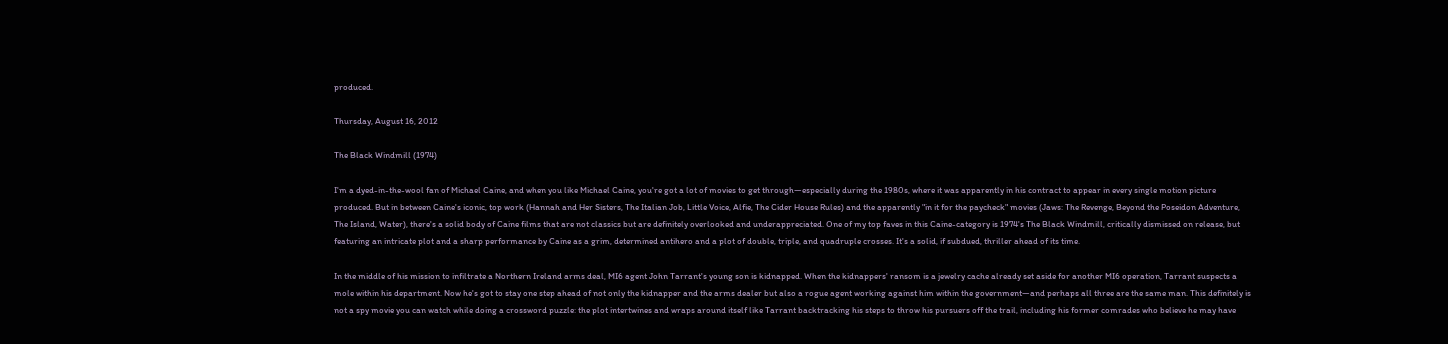produced.

Thursday, August 16, 2012

The Black Windmill (1974)

I'm a dyed-in-the-wool fan of Michael Caine, and when you like Michael Caine, you're got a lot of movies to get through—especially during the 1980s, where it was apparently in his contract to appear in every single motion picture produced. But in between Caine's iconic, top work (Hannah and Her Sisters, The Italian Job, Little Voice, Alfie, The Cider House Rules) and the apparently "in it for the paycheck" movies (Jaws: The Revenge, Beyond the Poseidon Adventure, The Island, Water), there's a solid body of Caine films that are not classics but are definitely overlooked and underappreciated. One of my top faves in this Caine-category is 1974's The Black Windmill, critically dismissed on release, but featuring an intricate plot and a sharp performance by Caine as a grim, determined antihero and a plot of double, triple, and quadruple crosses. It's a solid, if subdued, thriller ahead of its time.

In the middle of his mission to infiltrate a Northern Ireland arms deal, MI6 agent John Tarrant's young son is kidnapped. When the kidnappers' ransom is a jewelry cache already set aside for another MI6 operation, Tarrant suspects a mole within his department. Now he's got to stay one step ahead of not only the kidnapper and the arms dealer but also a rogue agent working against him within the government—and perhaps all three are the same man. This definitely is not a spy movie you can watch while doing a crossword puzzle: the plot intertwines and wraps around itself like Tarrant backtracking his steps to throw his pursuers off the trail, including his former comrades who believe he may have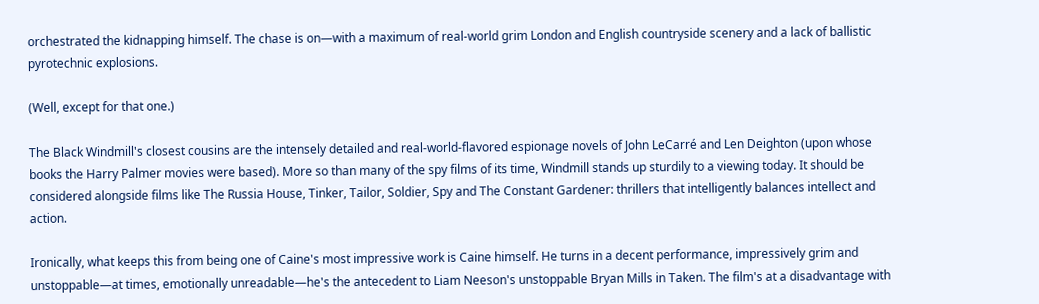orchestrated the kidnapping himself. The chase is on—with a maximum of real-world grim London and English countryside scenery and a lack of ballistic pyrotechnic explosions.

(Well, except for that one.)

The Black Windmill's closest cousins are the intensely detailed and real-world-flavored espionage novels of John LeCarré and Len Deighton (upon whose books the Harry Palmer movies were based). More so than many of the spy films of its time, Windmill stands up sturdily to a viewing today. It should be considered alongside films like The Russia House, Tinker, Tailor, Soldier, Spy and The Constant Gardener: thrillers that intelligently balances intellect and action.

Ironically, what keeps this from being one of Caine's most impressive work is Caine himself. He turns in a decent performance, impressively grim and unstoppable—at times, emotionally unreadable—he's the antecedent to Liam Neeson's unstoppable Bryan Mills in Taken. The film's at a disadvantage with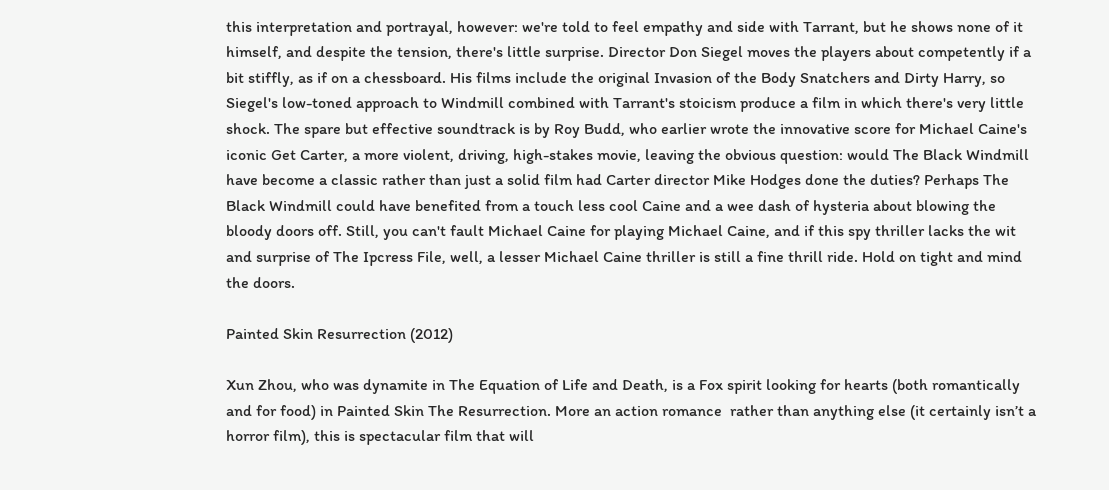this interpretation and portrayal, however: we're told to feel empathy and side with Tarrant, but he shows none of it himself, and despite the tension, there's little surprise. Director Don Siegel moves the players about competently if a bit stiffly, as if on a chessboard. His films include the original Invasion of the Body Snatchers and Dirty Harry, so Siegel's low-toned approach to Windmill combined with Tarrant's stoicism produce a film in which there's very little shock. The spare but effective soundtrack is by Roy Budd, who earlier wrote the innovative score for Michael Caine's iconic Get Carter, a more violent, driving, high-stakes movie, leaving the obvious question: would The Black Windmill have become a classic rather than just a solid film had Carter director Mike Hodges done the duties? Perhaps The Black Windmill could have benefited from a touch less cool Caine and a wee dash of hysteria about blowing the bloody doors off. Still, you can't fault Michael Caine for playing Michael Caine, and if this spy thriller lacks the wit and surprise of The Ipcress File, well, a lesser Michael Caine thriller is still a fine thrill ride. Hold on tight and mind the doors.

Painted Skin Resurrection (2012)

Xun Zhou, who was dynamite in The Equation of Life and Death, is a Fox spirit looking for hearts (both romantically and for food) in Painted Skin The Resurrection. More an action romance  rather than anything else (it certainly isn’t a horror film), this is spectacular film that will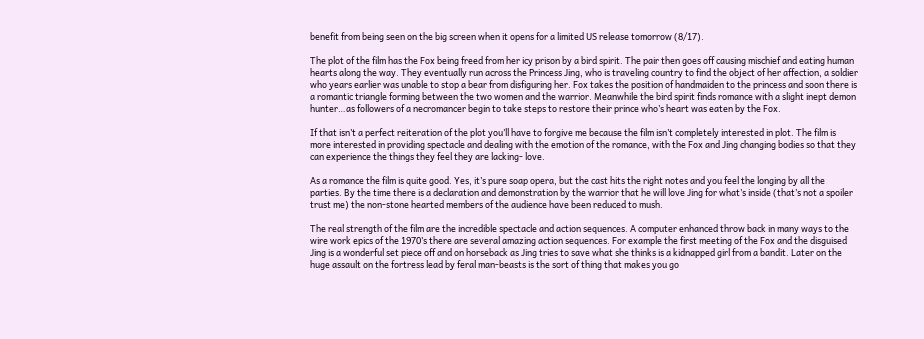benefit from being seen on the big screen when it opens for a limited US release tomorrow (8/17).

The plot of the film has the Fox being freed from her icy prison by a bird spirit. The pair then goes off causing mischief and eating human hearts along the way. They eventually run across the Princess Jing, who is traveling country to find the object of her affection, a soldier who years earlier was unable to stop a bear from disfiguring her. Fox takes the position of handmaiden to the princess and soon there is a romantic triangle forming between the two women and the warrior. Meanwhile the bird spirit finds romance with a slight inept demon hunter…as followers of a necromancer begin to take steps to restore their prince who’s heart was eaten by the Fox.

If that isn’t a perfect reiteration of the plot you’ll have to forgive me because the film isn’t completely interested in plot. The film is more interested in providing spectacle and dealing with the emotion of the romance, with the Fox and Jing changing bodies so that they can experience the things they feel they are lacking- love.

As a romance the film is quite good. Yes, it’s pure soap opera, but the cast hits the right notes and you feel the longing by all the parties. By the time there is a declaration and demonstration by the warrior that he will love Jing for what’s inside (that’s not a spoiler trust me) the non-stone hearted members of the audience have been reduced to mush.

The real strength of the film are the incredible spectacle and action sequences. A computer enhanced throw back in many ways to the wire work epics of the 1970’s there are several amazing action sequences. For example the first meeting of the Fox and the disguised Jing is a wonderful set piece off and on horseback as Jing tries to save what she thinks is a kidnapped girl from a bandit. Later on the huge assault on the fortress lead by feral man-beasts is the sort of thing that makes you go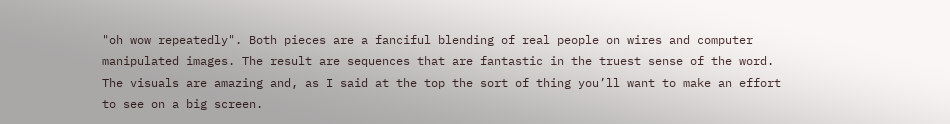"oh wow repeatedly". Both pieces are a fanciful blending of real people on wires and computer manipulated images. The result are sequences that are fantastic in the truest sense of the word. The visuals are amazing and, as I said at the top the sort of thing you’ll want to make an effort to see on a big screen.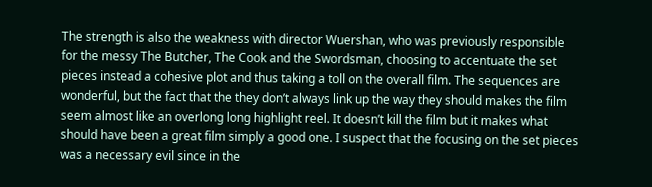The strength is also the weakness with director Wuershan, who was previously responsible for the messy The Butcher, The Cook and the Swordsman, choosing to accentuate the set pieces instead a cohesive plot and thus taking a toll on the overall film. The sequences are wonderful, but the fact that the they don’t always link up the way they should makes the film seem almost like an overlong long highlight reel. It doesn’t kill the film but it makes what should have been a great film simply a good one. I suspect that the focusing on the set pieces was a necessary evil since in the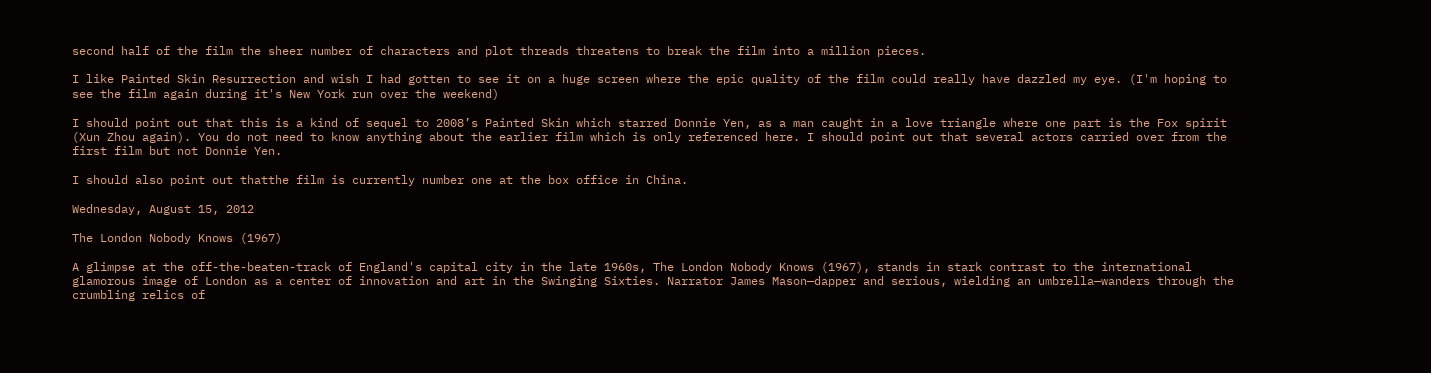second half of the film the sheer number of characters and plot threads threatens to break the film into a million pieces.

I like Painted Skin Resurrection and wish I had gotten to see it on a huge screen where the epic quality of the film could really have dazzled my eye. (I'm hoping to see the film again during it's New York run over the weekend)

I should point out that this is a kind of sequel to 2008’s Painted Skin which starred Donnie Yen, as a man caught in a love triangle where one part is the Fox spirit (Xun Zhou again). You do not need to know anything about the earlier film which is only referenced here. I should point out that several actors carried over from the first film but not Donnie Yen.

I should also point out thatthe film is currently number one at the box office in China.

Wednesday, August 15, 2012

The London Nobody Knows (1967)

A glimpse at the off-the-beaten-track of England's capital city in the late 1960s, The London Nobody Knows (1967), stands in stark contrast to the international glamorous image of London as a center of innovation and art in the Swinging Sixties. Narrator James Mason—dapper and serious, wielding an umbrella—wanders through the crumbling relics of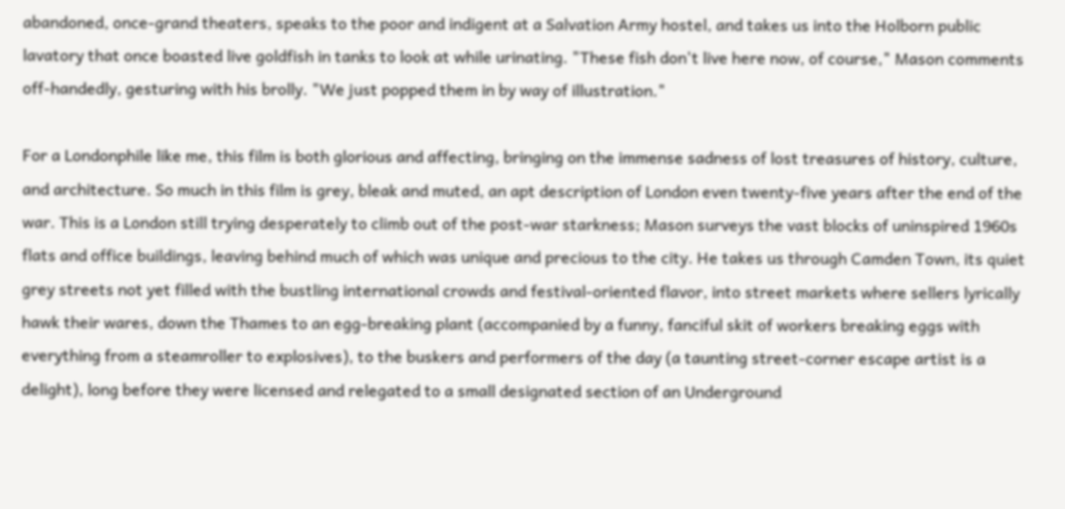abandoned, once-grand theaters, speaks to the poor and indigent at a Salvation Army hostel, and takes us into the Holborn public lavatory that once boasted live goldfish in tanks to look at while urinating. "These fish don't live here now, of course," Mason comments off-handedly, gesturing with his brolly. "We just popped them in by way of illustration."

For a Londonphile like me, this film is both glorious and affecting, bringing on the immense sadness of lost treasures of history, culture, and architecture. So much in this film is grey, bleak and muted, an apt description of London even twenty-five years after the end of the war. This is a London still trying desperately to climb out of the post-war starkness; Mason surveys the vast blocks of uninspired 1960s flats and office buildings, leaving behind much of which was unique and precious to the city. He takes us through Camden Town, its quiet grey streets not yet filled with the bustling international crowds and festival-oriented flavor, into street markets where sellers lyrically hawk their wares, down the Thames to an egg-breaking plant (accompanied by a funny, fanciful skit of workers breaking eggs with everything from a steamroller to explosives), to the buskers and performers of the day (a taunting street-corner escape artist is a delight), long before they were licensed and relegated to a small designated section of an Underground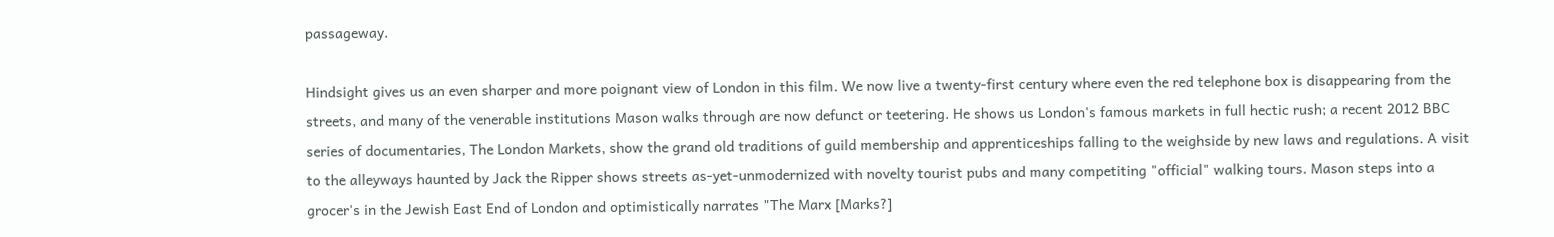passageway.

Hindsight gives us an even sharper and more poignant view of London in this film. We now live a twenty-first century where even the red telephone box is disappearing from the streets, and many of the venerable institutions Mason walks through are now defunct or teetering. He shows us London's famous markets in full hectic rush; a recent 2012 BBC series of documentaries, The London Markets, show the grand old traditions of guild membership and apprenticeships falling to the weighside by new laws and regulations. A visit to the alleyways haunted by Jack the Ripper shows streets as-yet-unmodernized with novelty tourist pubs and many competiting "official" walking tours. Mason steps into a grocer's in the Jewish East End of London and optimistically narrates "The Marx [Marks?]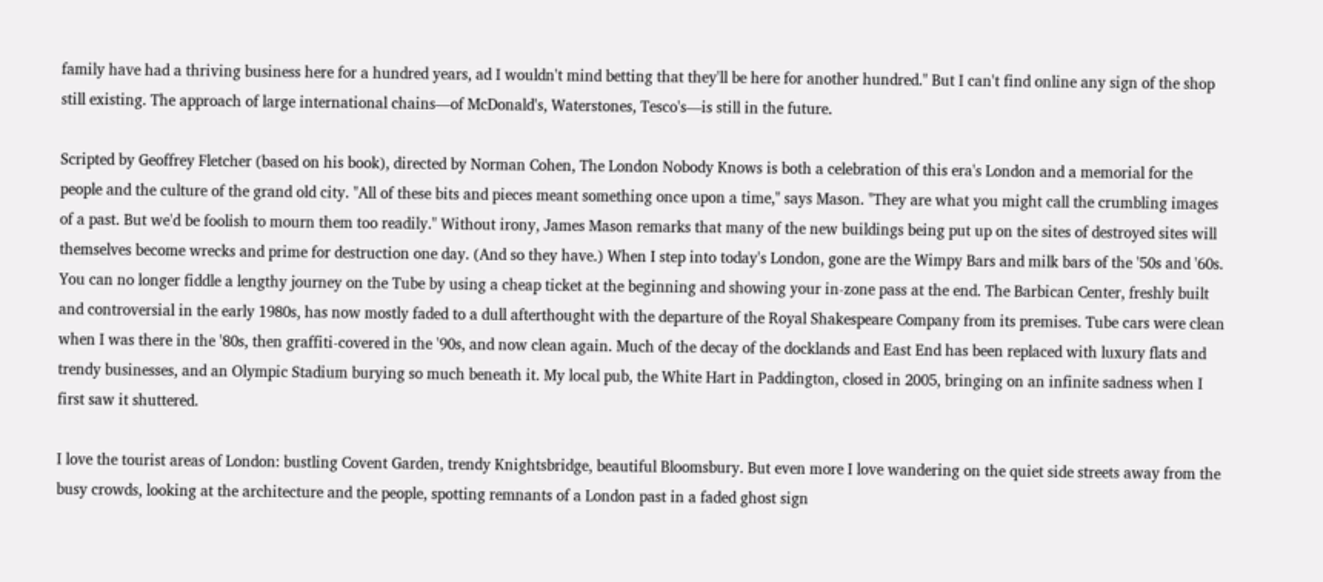family have had a thriving business here for a hundred years, ad I wouldn't mind betting that they'll be here for another hundred." But I can't find online any sign of the shop still existing. The approach of large international chains—of McDonald's, Waterstones, Tesco's—is still in the future.

Scripted by Geoffrey Fletcher (based on his book), directed by Norman Cohen, The London Nobody Knows is both a celebration of this era's London and a memorial for the people and the culture of the grand old city. "All of these bits and pieces meant something once upon a time," says Mason. "They are what you might call the crumbling images of a past. But we'd be foolish to mourn them too readily." Without irony, James Mason remarks that many of the new buildings being put up on the sites of destroyed sites will themselves become wrecks and prime for destruction one day. (And so they have.) When I step into today's London, gone are the Wimpy Bars and milk bars of the '50s and '60s. You can no longer fiddle a lengthy journey on the Tube by using a cheap ticket at the beginning and showing your in-zone pass at the end. The Barbican Center, freshly built and controversial in the early 1980s, has now mostly faded to a dull afterthought with the departure of the Royal Shakespeare Company from its premises. Tube cars were clean when I was there in the '80s, then graffiti-covered in the '90s, and now clean again. Much of the decay of the docklands and East End has been replaced with luxury flats and trendy businesses, and an Olympic Stadium burying so much beneath it. My local pub, the White Hart in Paddington, closed in 2005, bringing on an infinite sadness when I first saw it shuttered.

I love the tourist areas of London: bustling Covent Garden, trendy Knightsbridge, beautiful Bloomsbury. But even more I love wandering on the quiet side streets away from the busy crowds, looking at the architecture and the people, spotting remnants of a London past in a faded ghost sign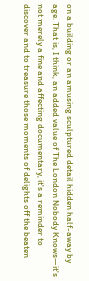on a building or an amusing sculptured detail hidden half-away by age. That is, I think, an added value of The London Nobody Knows—it's not merely a fine and affecting documentary, it's a reminder to discover and to treasure those moments of delights off the beaten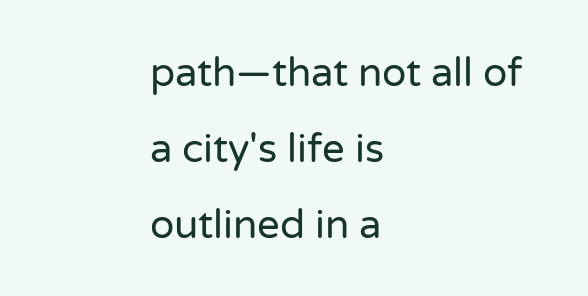path—that not all of a city's life is outlined in a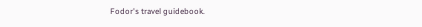Fodor's travel guidebook.